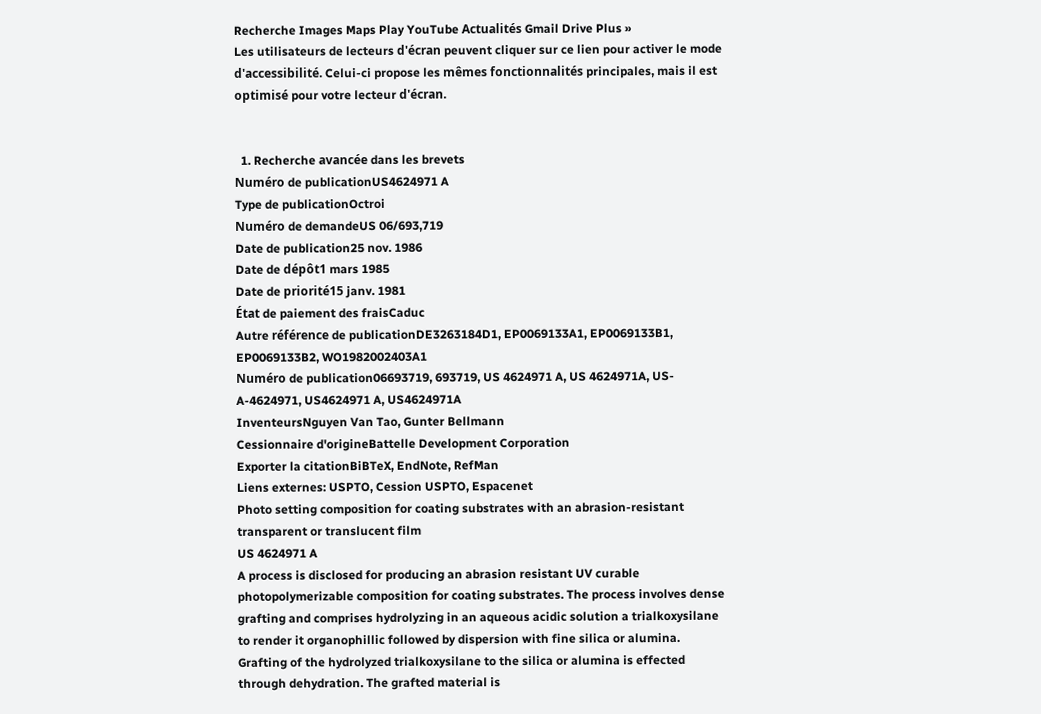Recherche Images Maps Play YouTube Actualités Gmail Drive Plus »
Les utilisateurs de lecteurs d'écran peuvent cliquer sur ce lien pour activer le mode d'accessibilité. Celui-ci propose les mêmes fonctionnalités principales, mais il est optimisé pour votre lecteur d'écran.


  1. Recherche avancée dans les brevets
Numéro de publicationUS4624971 A
Type de publicationOctroi
Numéro de demandeUS 06/693,719
Date de publication25 nov. 1986
Date de dépôt1 mars 1985
Date de priorité15 janv. 1981
État de paiement des fraisCaduc
Autre référence de publicationDE3263184D1, EP0069133A1, EP0069133B1, EP0069133B2, WO1982002403A1
Numéro de publication06693719, 693719, US 4624971 A, US 4624971A, US-A-4624971, US4624971 A, US4624971A
InventeursNguyen Van Tao, Gunter Bellmann
Cessionnaire d'origineBattelle Development Corporation
Exporter la citationBiBTeX, EndNote, RefMan
Liens externes: USPTO, Cession USPTO, Espacenet
Photo setting composition for coating substrates with an abrasion-resistant transparent or translucent film
US 4624971 A
A process is disclosed for producing an abrasion resistant UV curable photopolymerizable composition for coating substrates. The process involves dense grafting and comprises hydrolyzing in an aqueous acidic solution a trialkoxysilane to render it organophillic followed by dispersion with fine silica or alumina. Grafting of the hydrolyzed trialkoxysilane to the silica or alumina is effected through dehydration. The grafted material is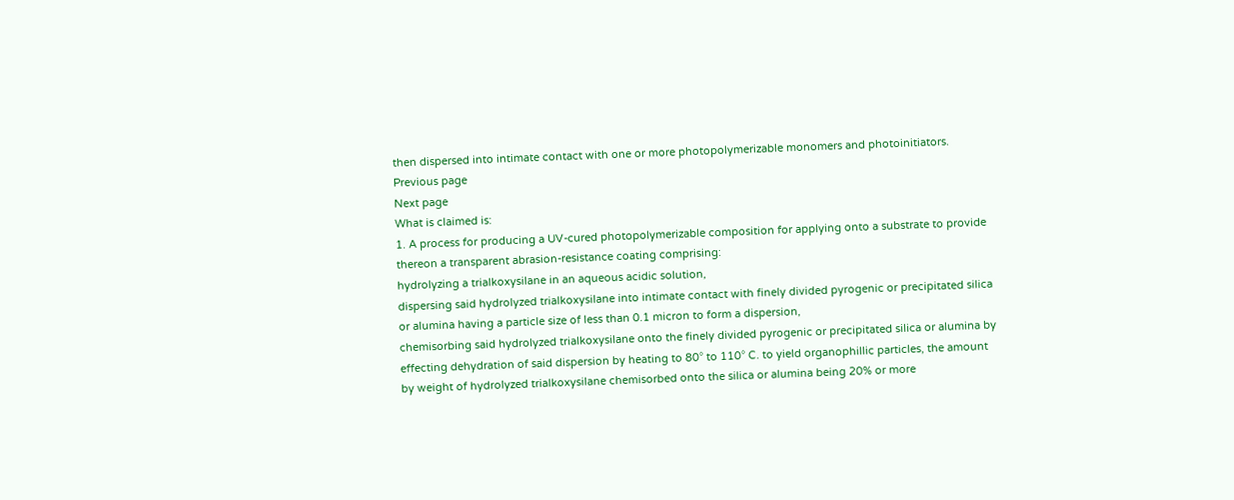then dispersed into intimate contact with one or more photopolymerizable monomers and photoinitiators.
Previous page
Next page
What is claimed is:
1. A process for producing a UV-cured photopolymerizable composition for applying onto a substrate to provide thereon a transparent abrasion-resistance coating comprising:
hydrolyzing a trialkoxysilane in an aqueous acidic solution,
dispersing said hydrolyzed trialkoxysilane into intimate contact with finely divided pyrogenic or precipitated silica or alumina having a particle size of less than 0.1 micron to form a dispersion,
chemisorbing said hydrolyzed trialkoxysilane onto the finely divided pyrogenic or precipitated silica or alumina by effecting dehydration of said dispersion by heating to 80° to 110° C. to yield organophillic particles, the amount by weight of hydrolyzed trialkoxysilane chemisorbed onto the silica or alumina being 20% or more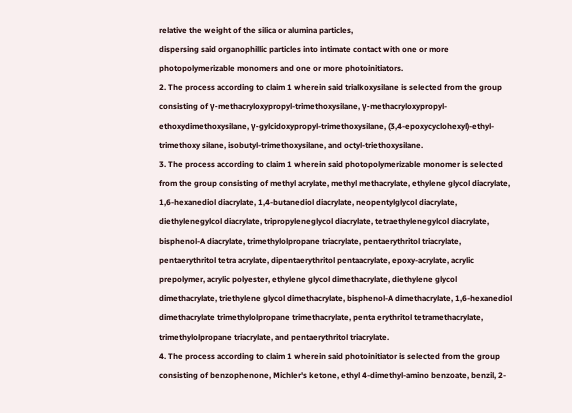relative the weight of the silica or alumina particles,
dispersing said organophillic particles into intimate contact with one or more photopolymerizable monomers and one or more photoinitiators.
2. The process according to claim 1 wherein said trialkoxysilane is selected from the group consisting of γ-methacryloxypropyl-trimethoxysilane, γ-methacryloxypropyl-ethoxydimethoxysilane, γ-gylcidoxypropyl-trimethoxysilane, (3,4-epoxycyclohexyl)-ethyl-trimethoxy silane, isobutyl-trimethoxysilane, and octyl-triethoxysilane.
3. The process according to claim 1 wherein said photopolymerizable monomer is selected from the group consisting of methyl acrylate, methyl methacrylate, ethylene glycol diacrylate, 1,6-hexanediol diacrylate, 1,4-butanediol diacrylate, neopentylglycol diacrylate, diethylenegylcol diacrylate, tripropyleneglycol diacrylate, tetraethylenegylcol diacrylate, bisphenol-A diacrylate, trimethylolpropane triacrylate, pentaerythritol triacrylate, pentaerythritol tetra acrylate, dipentaerythritol pentaacrylate, epoxy-acrylate, acrylic prepolymer, acrylic polyester, ethylene glycol dimethacrylate, diethylene glycol dimethacrylate, triethylene glycol dimethacrylate, bisphenol-A dimethacrylate, 1,6-hexanediol dimethacrylate trimethylolpropane trimethacrylate, penta erythritol tetramethacrylate, trimethylolpropane triacrylate, and pentaerythritol triacrylate.
4. The process according to claim 1 wherein said photoinitiator is selected from the group consisting of benzophenone, Michler's ketone, ethyl 4-dimethyl-amino benzoate, benzil, 2-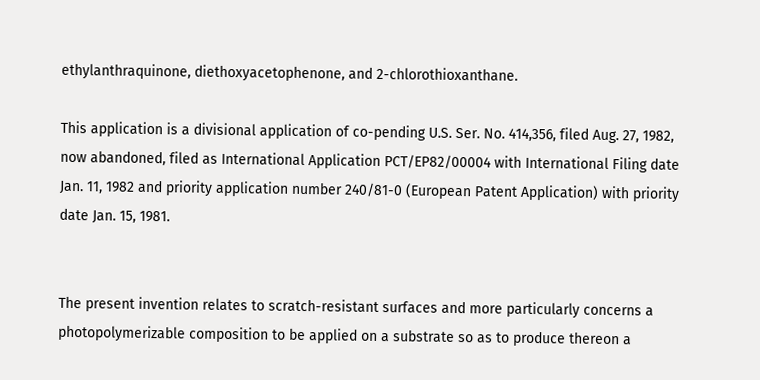ethylanthraquinone, diethoxyacetophenone, and 2-chlorothioxanthane.

This application is a divisional application of co-pending U.S. Ser. No. 414,356, filed Aug. 27, 1982, now abandoned, filed as International Application PCT/EP82/00004 with International Filing date Jan. 11, 1982 and priority application number 240/81-0 (European Patent Application) with priority date Jan. 15, 1981.


The present invention relates to scratch-resistant surfaces and more particularly concerns a photopolymerizable composition to be applied on a substrate so as to produce thereon a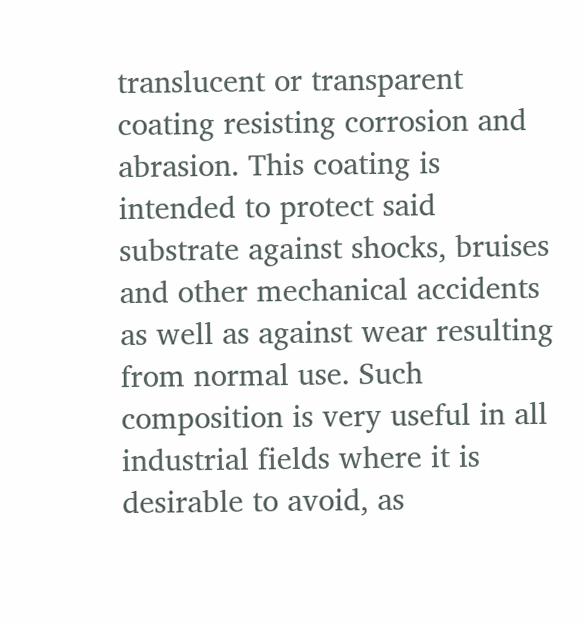translucent or transparent coating resisting corrosion and abrasion. This coating is intended to protect said substrate against shocks, bruises and other mechanical accidents as well as against wear resulting from normal use. Such composition is very useful in all industrial fields where it is desirable to avoid, as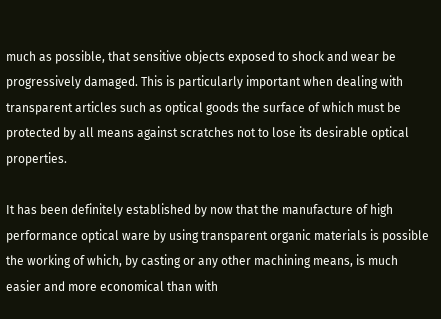much as possible, that sensitive objects exposed to shock and wear be progressively damaged. This is particularly important when dealing with transparent articles such as optical goods the surface of which must be protected by all means against scratches not to lose its desirable optical properties.

It has been definitely established by now that the manufacture of high performance optical ware by using transparent organic materials is possible the working of which, by casting or any other machining means, is much easier and more economical than with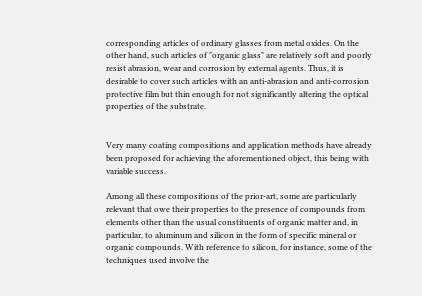corresponding articles of ordinary glasses from metal oxides. On the other hand, such articles of "organic glass" are relatively soft and poorly resist abrasion, wear and corrosion by external agents. Thus, it is desirable to cover such articles with an anti-abrasion and anti-corrosion protective film but thin enough for not significantly altering the optical properties of the substrate.


Very many coating compositions and application methods have already been proposed for achieving the aforementioned object, this being with variable success.

Among all these compositions of the prior-art, some are particularly relevant that owe their properties to the presence of compounds from elements other than the usual constituents of organic matter and, in particular, to aluminum and silicon in the form of specific mineral or organic compounds. With reference to silicon, for instance, some of the techniques used involve the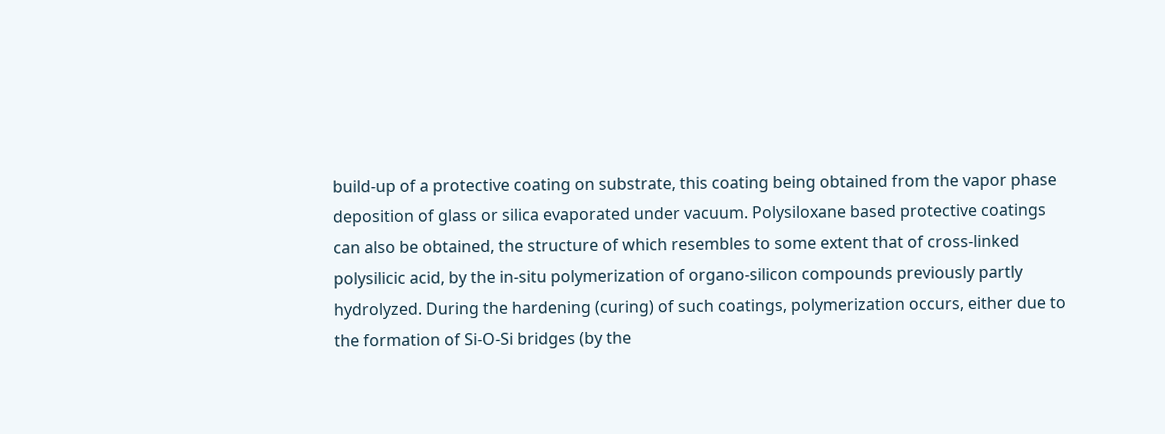build-up of a protective coating on substrate, this coating being obtained from the vapor phase deposition of glass or silica evaporated under vacuum. Polysiloxane based protective coatings can also be obtained, the structure of which resembles to some extent that of cross-linked polysilicic acid, by the in-situ polymerization of organo-silicon compounds previously partly hydrolyzed. During the hardening (curing) of such coatings, polymerization occurs, either due to the formation of Si-O-Si bridges (by the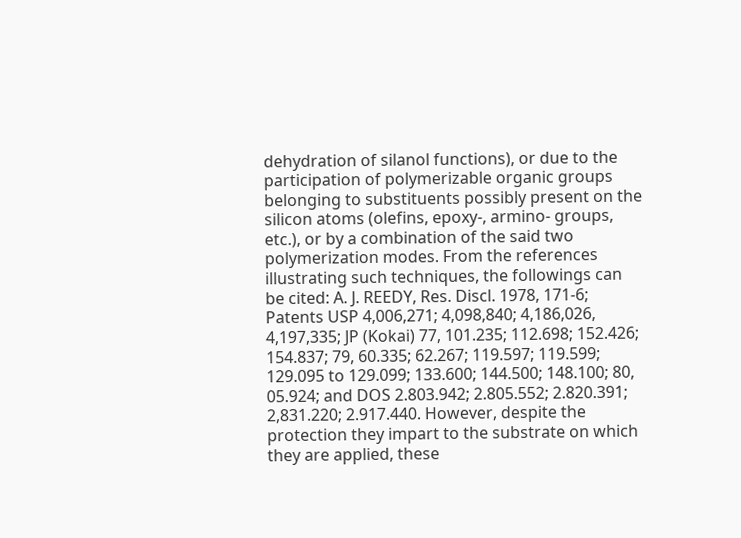dehydration of silanol functions), or due to the participation of polymerizable organic groups belonging to substituents possibly present on the silicon atoms (olefins, epoxy-, armino- groups, etc.), or by a combination of the said two polymerization modes. From the references illustrating such techniques, the followings can be cited: A. J. REEDY, Res. Discl. 1978, 171-6; Patents USP 4,006,271; 4,098,840; 4,186,026, 4,197,335; JP (Kokai) 77, 101.235; 112.698; 152.426; 154.837; 79, 60.335; 62.267; 119.597; 119.599; 129.095 to 129.099; 133.600; 144.500; 148.100; 80, 05.924; and DOS 2.803.942; 2.805.552; 2.820.391; 2,831.220; 2.917.440. However, despite the protection they impart to the substrate on which they are applied, these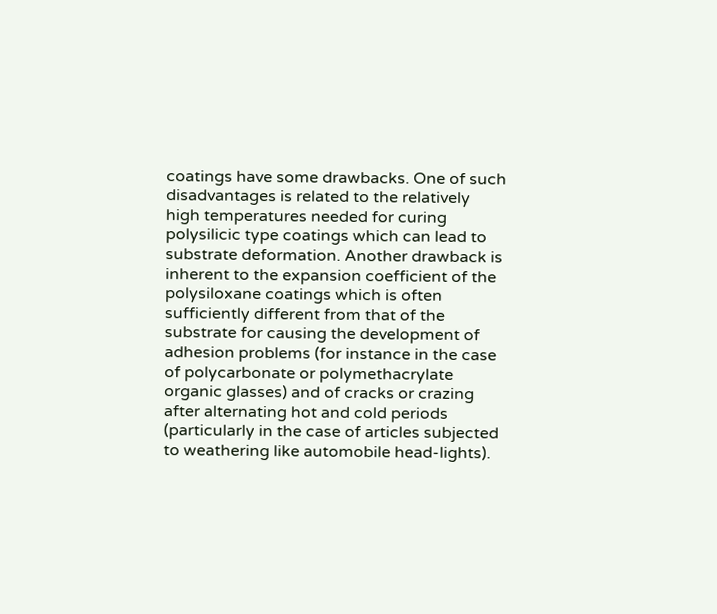coatings have some drawbacks. One of such disadvantages is related to the relatively high temperatures needed for curing polysilicic type coatings which can lead to substrate deformation. Another drawback is inherent to the expansion coefficient of the polysiloxane coatings which is often sufficiently different from that of the substrate for causing the development of adhesion problems (for instance in the case of polycarbonate or polymethacrylate organic glasses) and of cracks or crazing after alternating hot and cold periods (particularly in the case of articles subjected to weathering like automobile head-lights).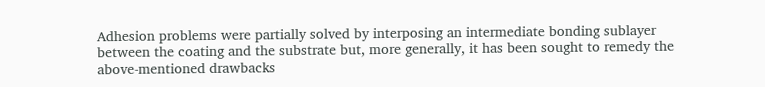Adhesion problems were partially solved by interposing an intermediate bonding sublayer between the coating and the substrate but, more generally, it has been sought to remedy the above-mentioned drawbacks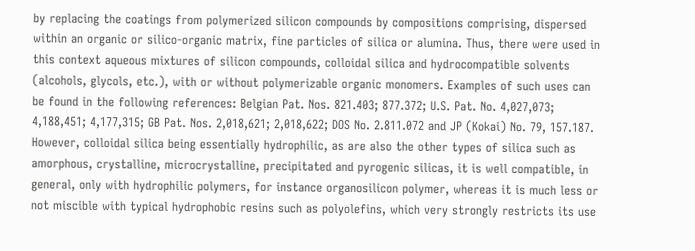by replacing the coatings from polymerized silicon compounds by compositions comprising, dispersed within an organic or silico-organic matrix, fine particles of silica or alumina. Thus, there were used in this context aqueous mixtures of silicon compounds, colloidal silica and hydrocompatible solvents (alcohols, glycols, etc.), with or without polymerizable organic monomers. Examples of such uses can be found in the following references: Belgian Pat. Nos. 821.403; 877.372; U.S. Pat. No. 4,027,073; 4,188,451; 4,177,315; GB Pat. Nos. 2,018,621; 2,018,622; DOS No. 2.811.072 and JP (Kokai) No. 79, 157.187. However, colloidal silica being essentially hydrophilic, as are also the other types of silica such as amorphous, crystalline, microcrystalline, precipitated and pyrogenic silicas, it is well compatible, in general, only with hydrophilic polymers, for instance organosilicon polymer, whereas it is much less or not miscible with typical hydrophobic resins such as polyolefins, which very strongly restricts its use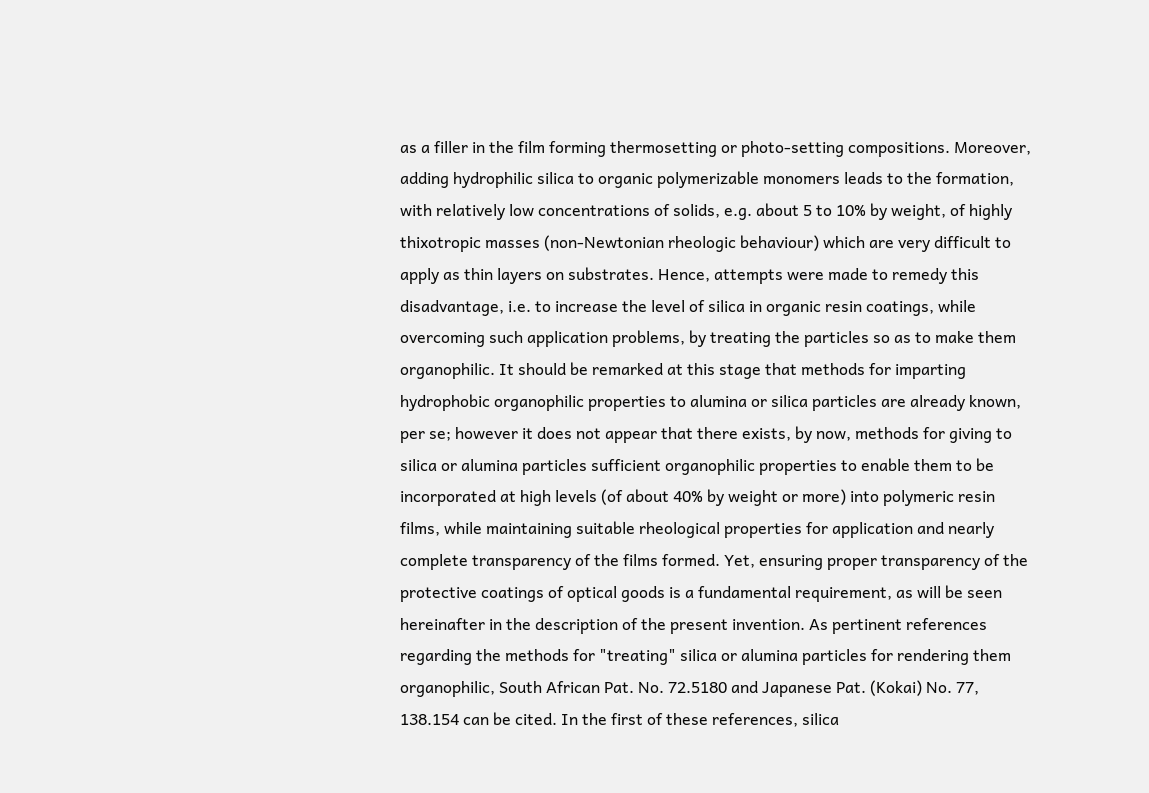as a filler in the film forming thermosetting or photo-setting compositions. Moreover, adding hydrophilic silica to organic polymerizable monomers leads to the formation, with relatively low concentrations of solids, e.g. about 5 to 10% by weight, of highly thixotropic masses (non-Newtonian rheologic behaviour) which are very difficult to apply as thin layers on substrates. Hence, attempts were made to remedy this disadvantage, i.e. to increase the level of silica in organic resin coatings, while overcoming such application problems, by treating the particles so as to make them organophilic. It should be remarked at this stage that methods for imparting hydrophobic organophilic properties to alumina or silica particles are already known, per se; however it does not appear that there exists, by now, methods for giving to silica or alumina particles sufficient organophilic properties to enable them to be incorporated at high levels (of about 40% by weight or more) into polymeric resin films, while maintaining suitable rheological properties for application and nearly complete transparency of the films formed. Yet, ensuring proper transparency of the protective coatings of optical goods is a fundamental requirement, as will be seen hereinafter in the description of the present invention. As pertinent references regarding the methods for "treating" silica or alumina particles for rendering them organophilic, South African Pat. No. 72.5180 and Japanese Pat. (Kokai) No. 77, 138.154 can be cited. In the first of these references, silica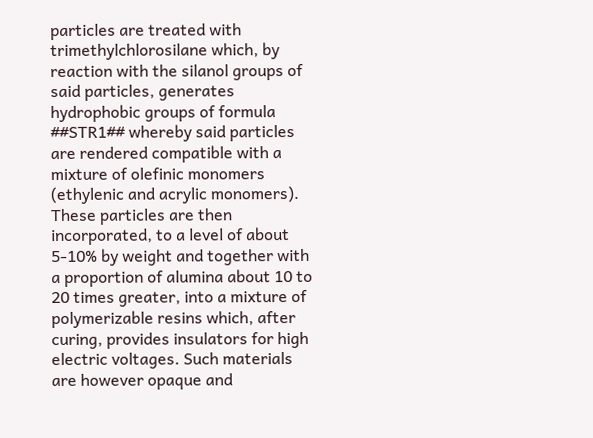particles are treated with trimethylchlorosilane which, by reaction with the silanol groups of said particles, generates hydrophobic groups of formula ##STR1## whereby said particles are rendered compatible with a mixture of olefinic monomers (ethylenic and acrylic monomers). These particles are then incorporated, to a level of about 5-10% by weight and together with a proportion of alumina about 10 to 20 times greater, into a mixture of polymerizable resins which, after curing, provides insulators for high electric voltages. Such materials are however opaque and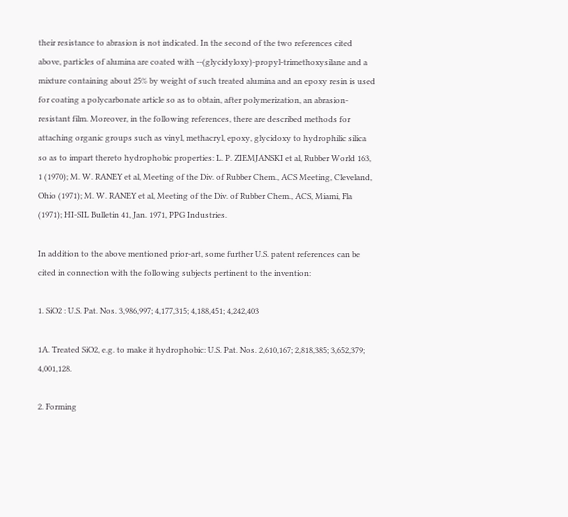their resistance to abrasion is not indicated. In the second of the two references cited above, particles of alumina are coated with --(glycidyloxy)-propyl-trimethoxysilane and a mixture containing about 25% by weight of such treated alumina and an epoxy resin is used for coating a polycarbonate article so as to obtain, after polymerization, an abrasion-resistant film. Moreover, in the following references, there are described methods for attaching organic groups such as vinyl, methacryl, epoxy, glycidoxy to hydrophilic silica so as to impart thereto hydrophobic properties: L. P. ZIEMJANSKI et al, Rubber World 163, 1 (1970); M. W. RANEY et al, Meeting of the Div. of Rubber Chem., ACS Meeting, Cleveland, Ohio (1971); M. W. RANEY et al, Meeting of the Div. of Rubber Chem., ACS, Miami, Fla (1971); HI-SIL Bulletin 41, Jan. 1971, PPG Industries.

In addition to the above mentioned prior-art, some further U.S. patent references can be cited in connection with the following subjects pertinent to the invention:

1. SiO2 : U.S. Pat. Nos. 3,986,997; 4,177,315; 4,188,451; 4,242,403

1A. Treated SiO2, e.g. to make it hydrophobic: U.S. Pat. Nos. 2,610,167; 2,818,385; 3,652,379; 4,001,128.

2. Forming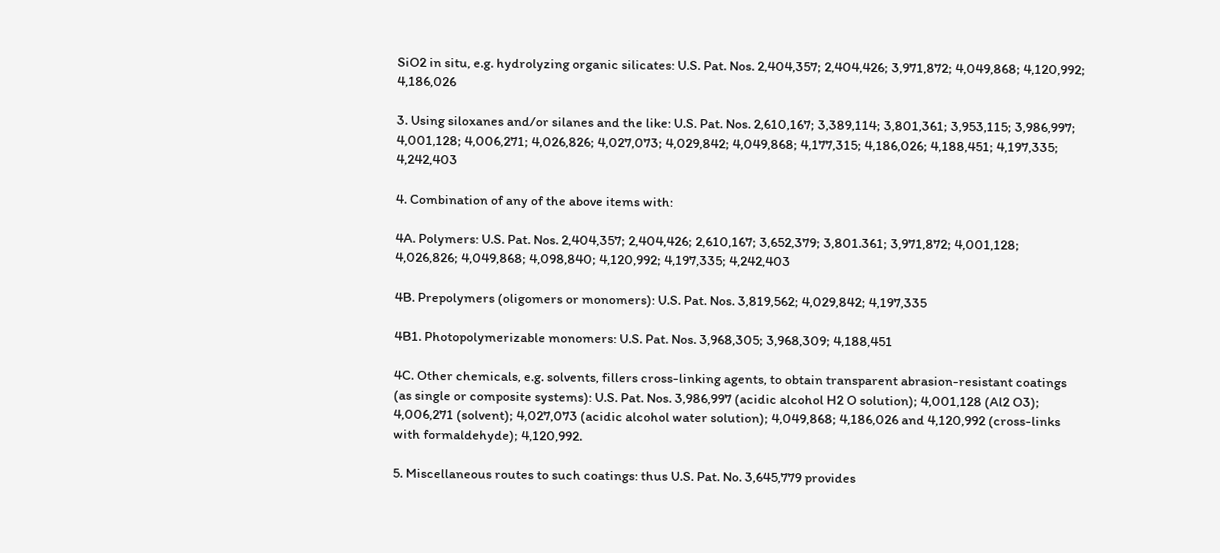SiO2 in situ, e.g. hydrolyzing organic silicates: U.S. Pat. Nos. 2,404,357; 2,404,426; 3,971,872; 4,049,868; 4,120,992; 4,186,026

3. Using siloxanes and/or silanes and the like: U.S. Pat. Nos. 2,610,167; 3,389,114; 3,801,361; 3,953,115; 3,986,997; 4,001,128; 4,006,271; 4,026,826; 4,027,073; 4,029,842; 4,049,868; 4,177,315; 4,186,026; 4,188,451; 4,197,335; 4,242,403

4. Combination of any of the above items with:

4A. Polymers: U.S. Pat. Nos. 2,404,357; 2,404,426; 2,610,167; 3,652,379; 3,801.361; 3,971,872; 4,001,128; 4,026,826; 4,049,868; 4,098,840; 4,120,992; 4,197,335; 4,242,403

4B. Prepolymers (oligomers or monomers): U.S. Pat. Nos. 3,819,562; 4,029,842; 4,197,335

4B1. Photopolymerizable monomers: U.S. Pat. Nos. 3,968,305; 3,968,309; 4,188,451

4C. Other chemicals, e.g. solvents, fillers cross-linking agents, to obtain transparent abrasion-resistant coatings (as single or composite systems): U.S. Pat. Nos. 3,986,997 (acidic alcohol H2 O solution); 4,001,128 (Al2 O3); 4,006,271 (solvent); 4,027,073 (acidic alcohol water solution); 4,049,868; 4,186,026 and 4,120,992 (cross-links with formaldehyde); 4,120,992.

5. Miscellaneous routes to such coatings: thus U.S. Pat. No. 3,645,779 provides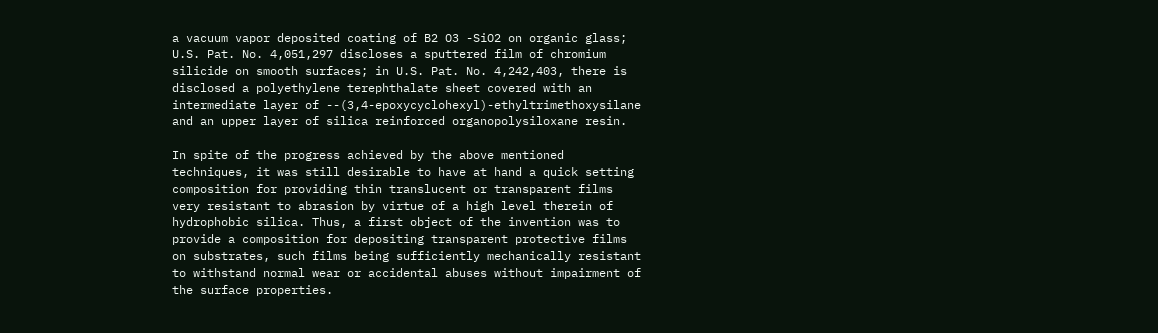a vacuum vapor deposited coating of B2 O3 -SiO2 on organic glass; U.S. Pat. No. 4,051,297 discloses a sputtered film of chromium silicide on smooth surfaces; in U.S. Pat. No. 4,242,403, there is disclosed a polyethylene terephthalate sheet covered with an intermediate layer of --(3,4-epoxycyclohexyl)-ethyltrimethoxysilane and an upper layer of silica reinforced organopolysiloxane resin.

In spite of the progress achieved by the above mentioned techniques, it was still desirable to have at hand a quick setting composition for providing thin translucent or transparent films very resistant to abrasion by virtue of a high level therein of hydrophobic silica. Thus, a first object of the invention was to provide a composition for depositing transparent protective films on substrates, such films being sufficiently mechanically resistant to withstand normal wear or accidental abuses without impairment of the surface properties.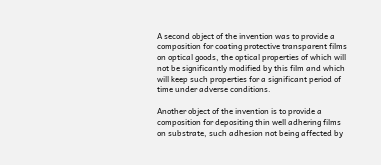A second object of the invention was to provide a composition for coating protective transparent films on optical goods, the optical properties of which will not be significantly modified by this film and which will keep such properties for a significant period of time under adverse conditions.

Another object of the invention is to provide a composition for depositing thin well adhering films on substrate, such adhesion not being affected by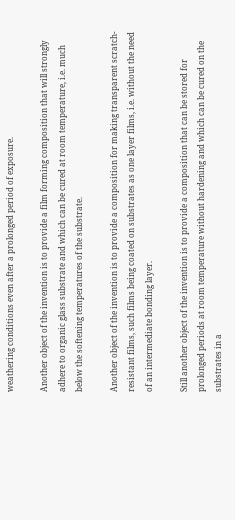weathering conditions even after a prolonged period of exposure.

Another object of the invention is to provide a film forming composition that will strongly adhere to organic glass substrate and which can be cured at room temperature, i.e. much below the softening temperatures of the substrate.

Another object of the invention is to provide a composition for making transparent scratch-resistant films, such films being coated on substrates as one layer films, i.e. without the need of an intermediate bonding layer.

Still another object of the invention is to provide a composition that can be stored for prolonged periods at room temperature without hardening and which can be cured on the substrates in a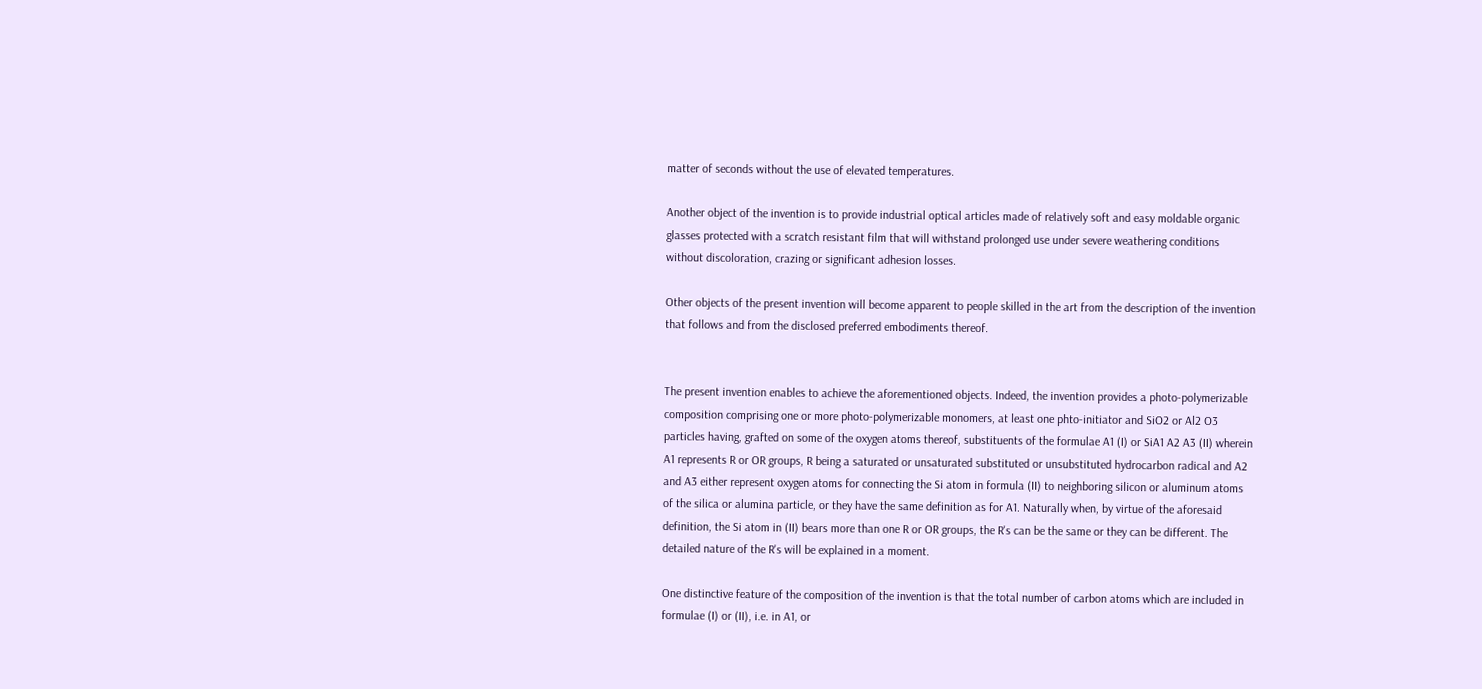matter of seconds without the use of elevated temperatures.

Another object of the invention is to provide industrial optical articles made of relatively soft and easy moldable organic glasses protected with a scratch resistant film that will withstand prolonged use under severe weathering conditions without discoloration, crazing or significant adhesion losses.

Other objects of the present invention will become apparent to people skilled in the art from the description of the invention that follows and from the disclosed preferred embodiments thereof.


The present invention enables to achieve the aforementioned objects. Indeed, the invention provides a photo-polymerizable composition comprising one or more photo-polymerizable monomers, at least one phto-initiator and SiO2 or Al2 O3 particles having, grafted on some of the oxygen atoms thereof, substituents of the formulae A1 (I) or SiA1 A2 A3 (II) wherein A1 represents R or OR groups, R being a saturated or unsaturated substituted or unsubstituted hydrocarbon radical and A2 and A3 either represent oxygen atoms for connecting the Si atom in formula (II) to neighboring silicon or aluminum atoms of the silica or alumina particle, or they have the same definition as for A1. Naturally when, by virtue of the aforesaid definition, the Si atom in (II) bears more than one R or OR groups, the R's can be the same or they can be different. The detailed nature of the R's will be explained in a moment.

One distinctive feature of the composition of the invention is that the total number of carbon atoms which are included in formulae (I) or (II), i.e. in A1, or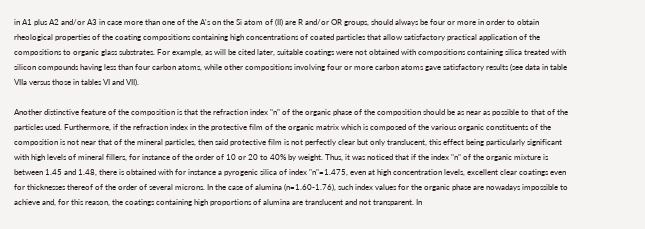in A1 plus A2 and/or A3 in case more than one of the A's on the Si atom of (II) are R and/or OR groups, should always be four or more in order to obtain rheological properties of the coating compositions containing high concentrations of coated particles that allow satisfactory practical application of the compositions to organic glass substrates. For example, as will be cited later, suitable coatings were not obtained with compositions containing silica treated with silicon compounds having less than four carbon atoms, while other compositions involving four or more carbon atoms gave satisfactory results (see data in table VIIa versus those in tables VI and VII).

Another distinctive feature of the composition is that the refraction index "n" of the organic phase of the composition should be as near as possible to that of the particles used. Furthermore, if the refraction index in the protective film of the organic matrix which is composed of the various organic constituents of the composition is not near that of the mineral particles, then said protective film is not perfectly clear but only translucent, this effect being particularly significant with high levels of mineral fillers, for instance of the order of 10 or 20 to 40% by weight. Thus, it was noticed that if the index "n" of the organic mixture is between 1.45 and 1.48, there is obtained with for instance a pyrogenic silica of index "n"=1.475, even at high concentration levels, excellent clear coatings even for thicknesses thereof of the order of several microns. In the case of alumina (n=1.60-1.76), such index values for the organic phase are nowadays impossible to achieve and, for this reason, the coatings containing high proportions of alumina are translucent and not transparent. In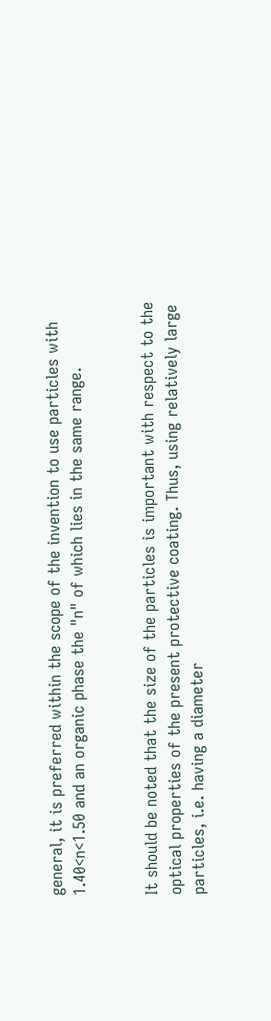general, it is preferred within the scope of the invention to use particles with 1.40<n<1.50 and an organic phase the "n" of which lies in the same range.


It should be noted that the size of the particles is important with respect to the optical properties of the present protective coating. Thus, using relatively large particles, i.e. having a diameter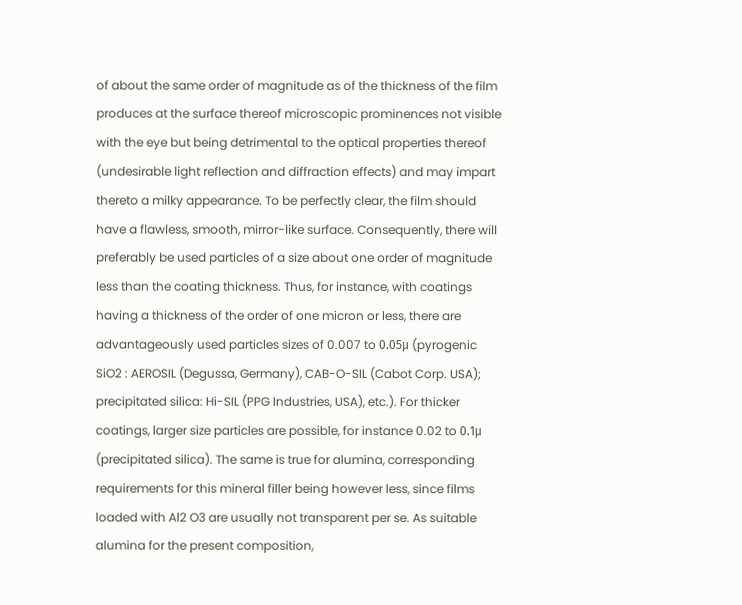of about the same order of magnitude as of the thickness of the film produces at the surface thereof microscopic prominences not visible with the eye but being detrimental to the optical properties thereof (undesirable light reflection and diffraction effects) and may impart thereto a milky appearance. To be perfectly clear, the film should have a flawless, smooth, mirror-like surface. Consequently, there will preferably be used particles of a size about one order of magnitude less than the coating thickness. Thus, for instance, with coatings having a thickness of the order of one micron or less, there are advantageously used particles sizes of 0.007 to 0.05μ (pyrogenic SiO2 : AEROSIL (Degussa, Germany), CAB-O-SIL (Cabot Corp. USA); precipitated silica: Hi-SIL (PPG Industries, USA), etc.). For thicker coatings, larger size particles are possible, for instance 0.02 to 0.1μ (precipitated silica). The same is true for alumina, corresponding requirements for this mineral filler being however less, since films loaded with Al2 O3 are usually not transparent per se. As suitable alumina for the present composition,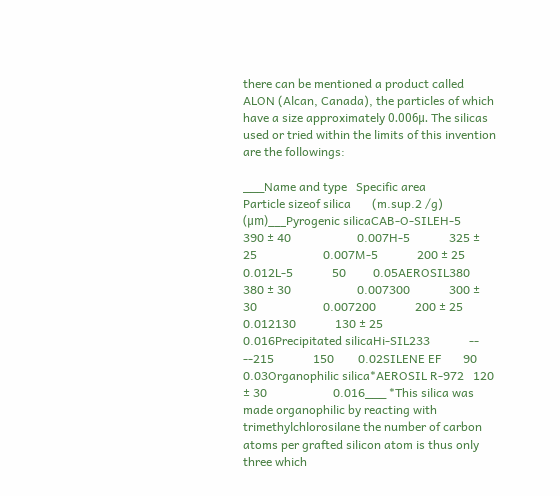there can be mentioned a product called ALON (Alcan, Canada), the particles of which have a size approximately 0.006μ. The silicas used or tried within the limits of this invention are the followings:

___Name and type   Specific area                      Particle sizeof silica       (m.sup.2 /g)                      (μm)___Pyrogenic silicaCAB-O-SILEH-5            390 ± 40                      0.007H-5             325 ± 25                      0.007M-5             200 ± 25                      0.012L-5             50         0.05AEROSIL380             380 ± 30                      0.007300             300 ± 30                      0.007200             200 ± 25                      0.012130             130 ± 25                      0.016Precipitated silicaHi-SIL233             --         --215             150        0.02SILENE EF       90         0.03Organophilic silica*AEROSIL R-972   120 ± 30                      0.016___ *This silica was made organophilic by reacting with trimethylchlorosilane the number of carbon atoms per grafted silicon atom is thus only three which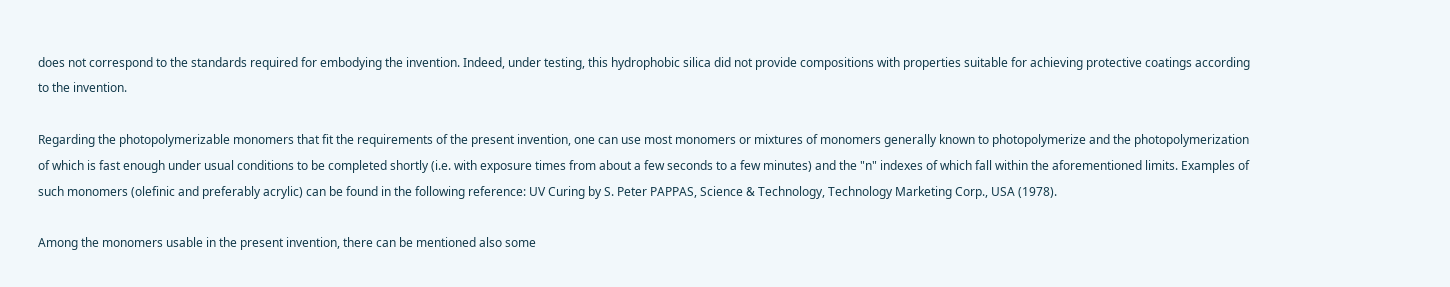does not correspond to the standards required for embodying the invention. Indeed, under testing, this hydrophobic silica did not provide compositions with properties suitable for achieving protective coatings according to the invention.

Regarding the photopolymerizable monomers that fit the requirements of the present invention, one can use most monomers or mixtures of monomers generally known to photopolymerize and the photopolymerization of which is fast enough under usual conditions to be completed shortly (i.e. with exposure times from about a few seconds to a few minutes) and the "n" indexes of which fall within the aforementioned limits. Examples of such monomers (olefinic and preferably acrylic) can be found in the following reference: UV Curing by S. Peter PAPPAS, Science & Technology, Technology Marketing Corp., USA (1978).

Among the monomers usable in the present invention, there can be mentioned also some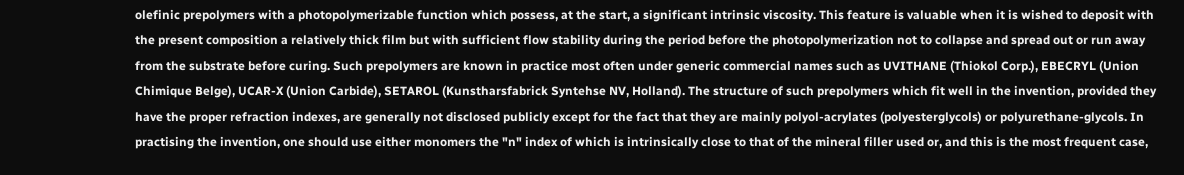olefinic prepolymers with a photopolymerizable function which possess, at the start, a significant intrinsic viscosity. This feature is valuable when it is wished to deposit with the present composition a relatively thick film but with sufficient flow stability during the period before the photopolymerization not to collapse and spread out or run away from the substrate before curing. Such prepolymers are known in practice most often under generic commercial names such as UVITHANE (Thiokol Corp.), EBECRYL (Union Chimique Belge), UCAR-X (Union Carbide), SETAROL (Kunstharsfabrick Syntehse NV, Holland). The structure of such prepolymers which fit well in the invention, provided they have the proper refraction indexes, are generally not disclosed publicly except for the fact that they are mainly polyol-acrylates (polyesterglycols) or polyurethane-glycols. In practising the invention, one should use either monomers the "n" index of which is intrinsically close to that of the mineral filler used or, and this is the most frequent case,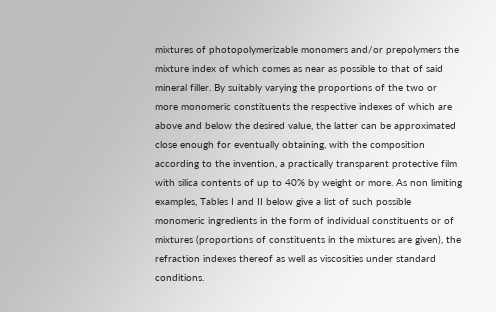mixtures of photopolymerizable monomers and/or prepolymers the mixture index of which comes as near as possible to that of said mineral filler. By suitably varying the proportions of the two or more monomeric constituents the respective indexes of which are above and below the desired value, the latter can be approximated close enough for eventually obtaining, with the composition according to the invention, a practically transparent protective film with silica contents of up to 40% by weight or more. As non limiting examples, Tables I and II below give a list of such possible monomeric ingredients in the form of individual constituents or of mixtures (proportions of constituents in the mixtures are given), the refraction indexes thereof as well as viscosities under standard conditions.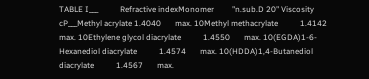TABLE I___           Refractive indexMonomer         "n.sub.D 20" Viscosity cP___Methyl acrylate 1.4040       max. 10Methyl methacrylate           1.4142       max. 10Ethylene glycol diacrylate           1.4550       max. 10(EGDA)1-6-Hexanediol diacrylate           1.4574       max. 10(HDDA)1,4-Butanediol diacrylate           1.4567       max.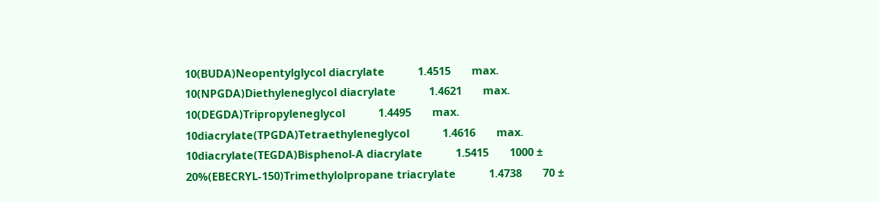10(BUDA)Neopentylglycol diacrylate           1.4515       max. 10(NPGDA)Diethyleneglycol diacrylate           1.4621       max. 10(DEGDA)Tripropyleneglycol           1.4495       max. 10diacrylate(TPGDA)Tetraethyleneglycol           1.4616       max. 10diacrylate(TEGDA)Bisphenol-A diacrylate           1.5415       1000 ± 20%(EBECRYL-150)Trimethylolpropane triacrylate           1.4738       70 ±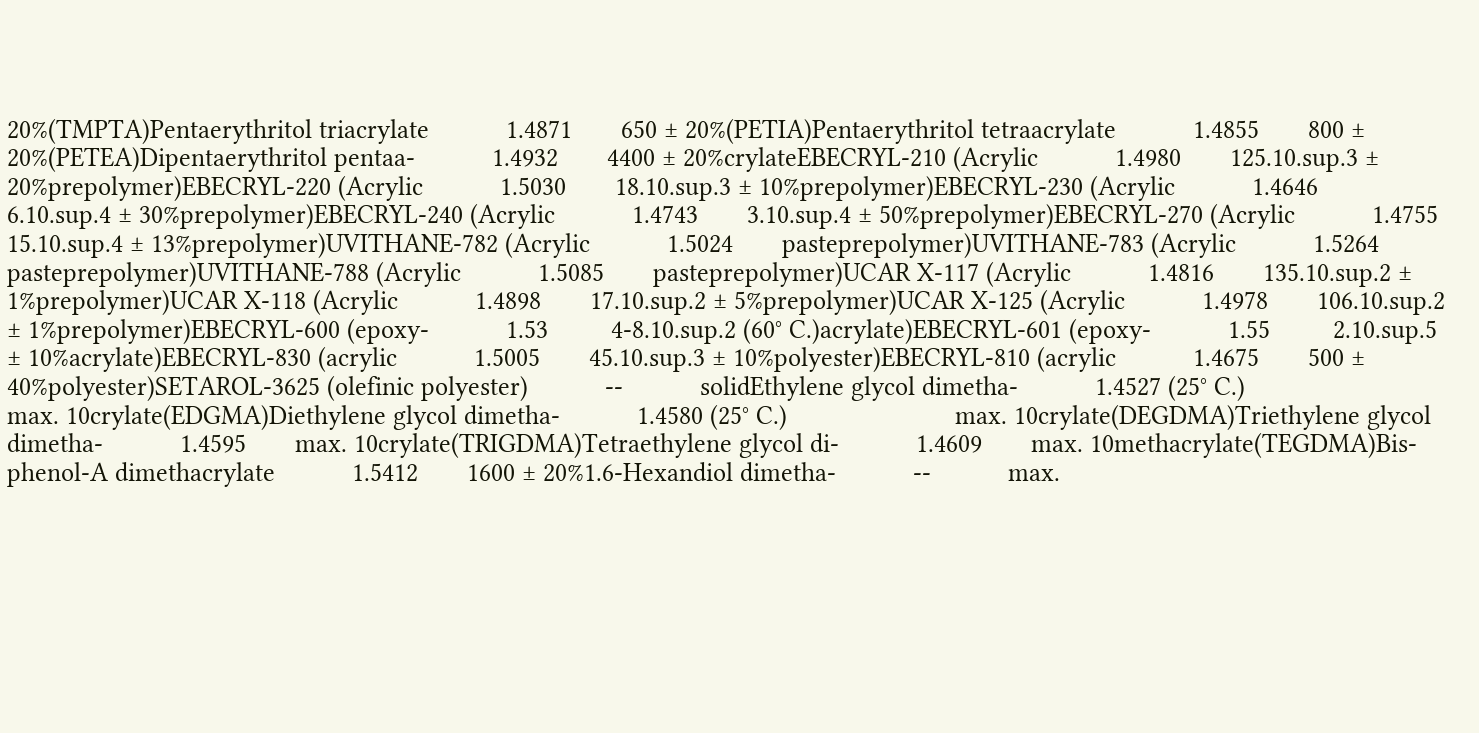20%(TMPTA)Pentaerythritol triacrylate           1.4871       650 ± 20%(PETIA)Pentaerythritol tetraacrylate           1.4855       800 ± 20%(PETEA)Dipentaerythritol pentaa-           1.4932       4400 ± 20%crylateEBECRYL-210 (Acrylic           1.4980       125.10.sup.3 ± 20%prepolymer)EBECRYL-220 (Acrylic           1.5030       18.10.sup.3 ± 10%prepolymer)EBECRYL-230 (Acrylic           1.4646       6.10.sup.4 ± 30%prepolymer)EBECRYL-240 (Acrylic           1.4743       3.10.sup.4 ± 50%prepolymer)EBECRYL-270 (Acrylic           1.4755       15.10.sup.4 ± 13%prepolymer)UVITHANE-782 (Acrylic           1.5024       pasteprepolymer)UVITHANE-783 (Acrylic           1.5264       pasteprepolymer)UVITHANE-788 (Acrylic           1.5085       pasteprepolymer)UCAR X-117 (Acrylic           1.4816       135.10.sup.2 ±  1%prepolymer)UCAR X-118 (Acrylic           1.4898       17.10.sup.2 ± 5%prepolymer)UCAR X-125 (Acrylic           1.4978       106.10.sup.2 ± 1%prepolymer)EBECRYL-600 (epoxy-           1.53         4-8.10.sup.2 (60° C.)acrylate)EBECRYL-601 (epoxy-           1.55         2.10.sup.5  ± 10%acrylate)EBECRYL-830 (acrylic           1.5005       45.10.sup.3 ± 10%polyester)EBECRYL-810 (acrylic           1.4675       500 ± 40%polyester)SETAROL-3625 (olefinic polyester)           --           solidEthylene glycol dimetha-           1.4527 (25° C.)                        max. 10crylate(EDGMA)Diethylene glycol dimetha-           1.4580 (25° C.)                        max. 10crylate(DEGDMA)Triethylene glycol dimetha-           1.4595       max. 10crylate(TRIGDMA)Tetraethylene glycol di-           1.4609       max. 10methacrylate(TEGDMA)Bis-phenol-A dimethacrylate           1.5412       1600 ± 20%1.6-Hexandiol dimetha-           --           max.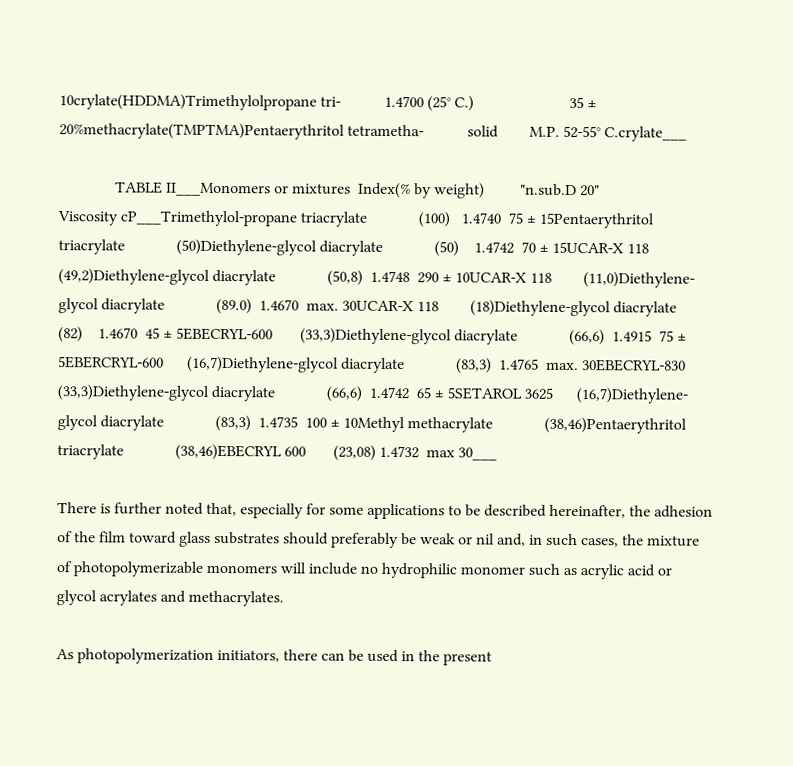10crylate(HDDMA)Trimethylolpropane tri-           1.4700 (25° C.)                        35 ± 20%methacrylate(TMPTMA)Pentaerythritol tetrametha-           solid        M.P. 52-55° C.crylate___

              TABLE II___Monomers or mixtures  Index(% by weight)         "n.sub.D 20"                         Viscosity cP___Trimethylol-propane triacrylate             (100)   1.4740  75 ± 15Pentaerythritol triacrylate             (50)Diethylene-glycol diacrylate             (50)    1.4742  70 ± 15UCAR-X 118        (49,2)Diethylene-glycol diacrylate             (50,8)  1.4748  290 ± 10UCAR-X 118        (11,0)Diethylene-glycol diacrylate             (89.0)  1.4670  max. 30UCAR-X 118        (18)Diethylene-glycol diacrylate             (82)    1.4670  45 ± 5EBECRYL-600       (33,3)Diethylene-glycol diacrylate             (66,6)  1.4915  75 ± 5EBERCRYL-600      (16,7)Diethylene-glycol diacrylate             (83,3)  1.4765  max. 30EBECRYL-830       (33,3)Diethylene-glycol diacrylate             (66,6)  1.4742  65 ± 5SETAROL 3625      (16,7)Diethylene-glycol diacrylate             (83,3)  1.4735  100 ± 10Methyl methacrylate             (38,46)Pentaerythritol triacrylate             (38,46)EBECRYL 600       (23,08) 1.4732  max 30___

There is further noted that, especially for some applications to be described hereinafter, the adhesion of the film toward glass substrates should preferably be weak or nil and, in such cases, the mixture of photopolymerizable monomers will include no hydrophilic monomer such as acrylic acid or glycol acrylates and methacrylates.

As photopolymerization initiators, there can be used in the present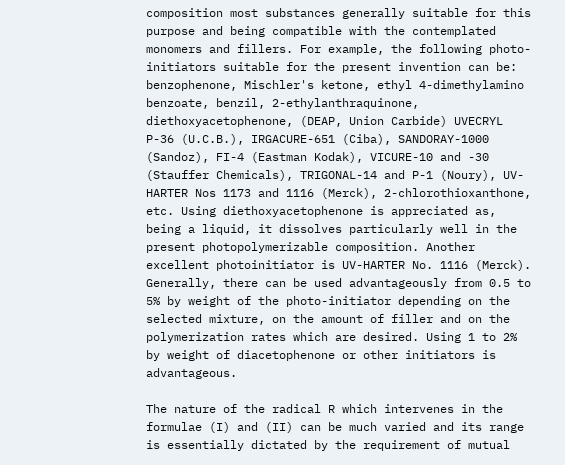composition most substances generally suitable for this purpose and being compatible with the contemplated monomers and fillers. For example, the following photo-initiators suitable for the present invention can be: benzophenone, Mischler's ketone, ethyl 4-dimethylamino benzoate, benzil, 2-ethylanthraquinone, diethoxyacetophenone, (DEAP, Union Carbide) UVECRYL P-36 (U.C.B.), IRGACURE-651 (Ciba), SANDORAY-1000 (Sandoz), FI-4 (Eastman Kodak), VICURE-10 and -30 (Stauffer Chemicals), TRIGONAL-14 and P-1 (Noury), UV-HARTER Nos 1173 and 1116 (Merck), 2-chlorothioxanthone, etc. Using diethoxyacetophenone is appreciated as, being a liquid, it dissolves particularly well in the present photopolymerizable composition. Another excellent photoinitiator is UV-HARTER No. 1116 (Merck). Generally, there can be used advantageously from 0.5 to 5% by weight of the photo-initiator depending on the selected mixture, on the amount of filler and on the polymerization rates which are desired. Using 1 to 2% by weight of diacetophenone or other initiators is advantageous.

The nature of the radical R which intervenes in the formulae (I) and (II) can be much varied and its range is essentially dictated by the requirement of mutual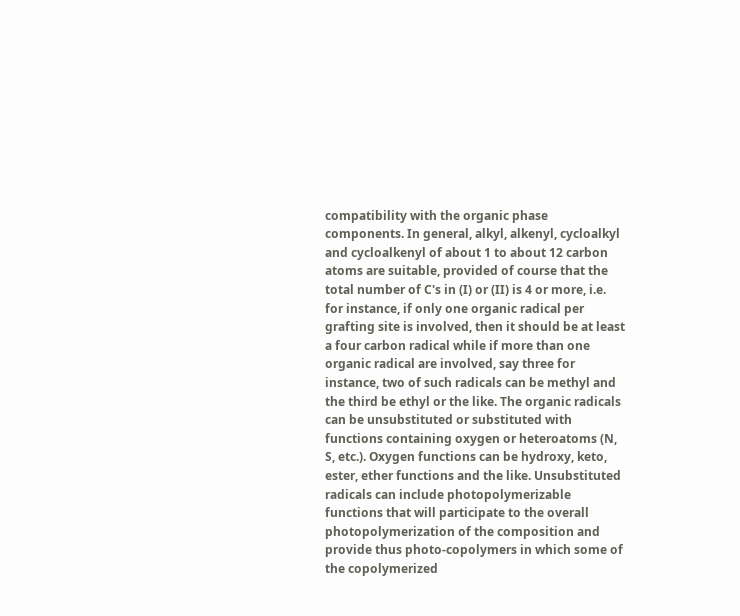compatibility with the organic phase components. In general, alkyl, alkenyl, cycloalkyl and cycloalkenyl of about 1 to about 12 carbon atoms are suitable, provided of course that the total number of C's in (I) or (II) is 4 or more, i.e. for instance, if only one organic radical per grafting site is involved, then it should be at least a four carbon radical while if more than one organic radical are involved, say three for instance, two of such radicals can be methyl and the third be ethyl or the like. The organic radicals can be unsubstituted or substituted with functions containing oxygen or heteroatoms (N, S, etc.). Oxygen functions can be hydroxy, keto, ester, ether functions and the like. Unsubstituted radicals can include photopolymerizable functions that will participate to the overall photopolymerization of the composition and provide thus photo-copolymers in which some of the copolymerized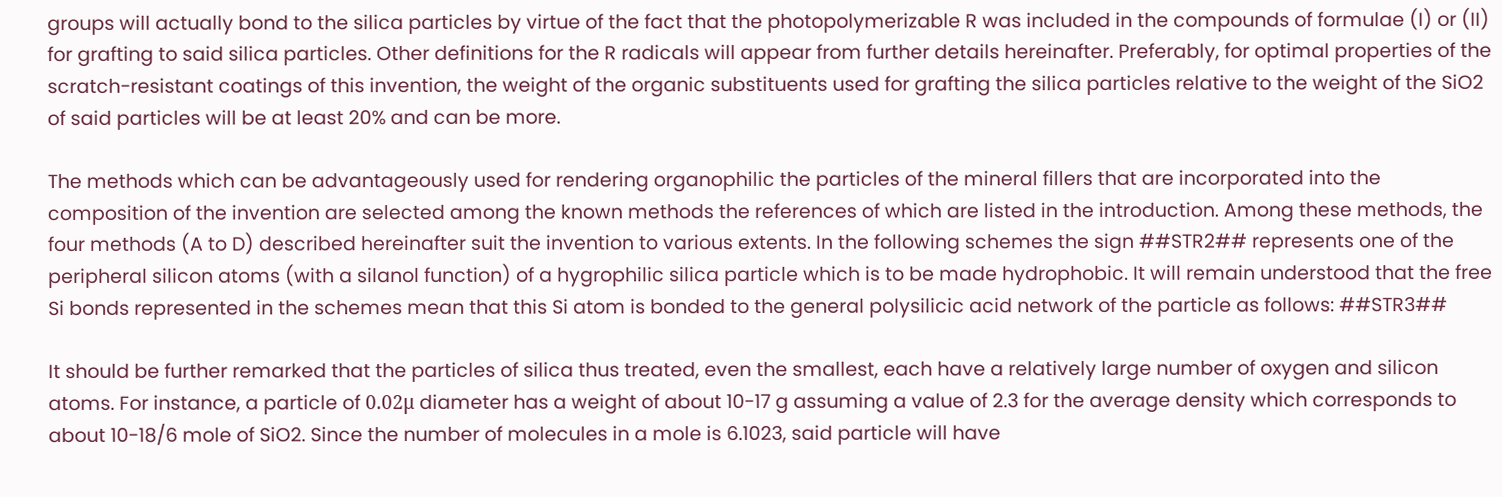groups will actually bond to the silica particles by virtue of the fact that the photopolymerizable R was included in the compounds of formulae (I) or (II) for grafting to said silica particles. Other definitions for the R radicals will appear from further details hereinafter. Preferably, for optimal properties of the scratch-resistant coatings of this invention, the weight of the organic substituents used for grafting the silica particles relative to the weight of the SiO2 of said particles will be at least 20% and can be more.

The methods which can be advantageously used for rendering organophilic the particles of the mineral fillers that are incorporated into the composition of the invention are selected among the known methods the references of which are listed in the introduction. Among these methods, the four methods (A to D) described hereinafter suit the invention to various extents. In the following schemes the sign ##STR2## represents one of the peripheral silicon atoms (with a silanol function) of a hygrophilic silica particle which is to be made hydrophobic. It will remain understood that the free Si bonds represented in the schemes mean that this Si atom is bonded to the general polysilicic acid network of the particle as follows: ##STR3##

It should be further remarked that the particles of silica thus treated, even the smallest, each have a relatively large number of oxygen and silicon atoms. For instance, a particle of 0.02μ diameter has a weight of about 10-17 g assuming a value of 2.3 for the average density which corresponds to about 10-18/6 mole of SiO2. Since the number of molecules in a mole is 6.1023, said particle will have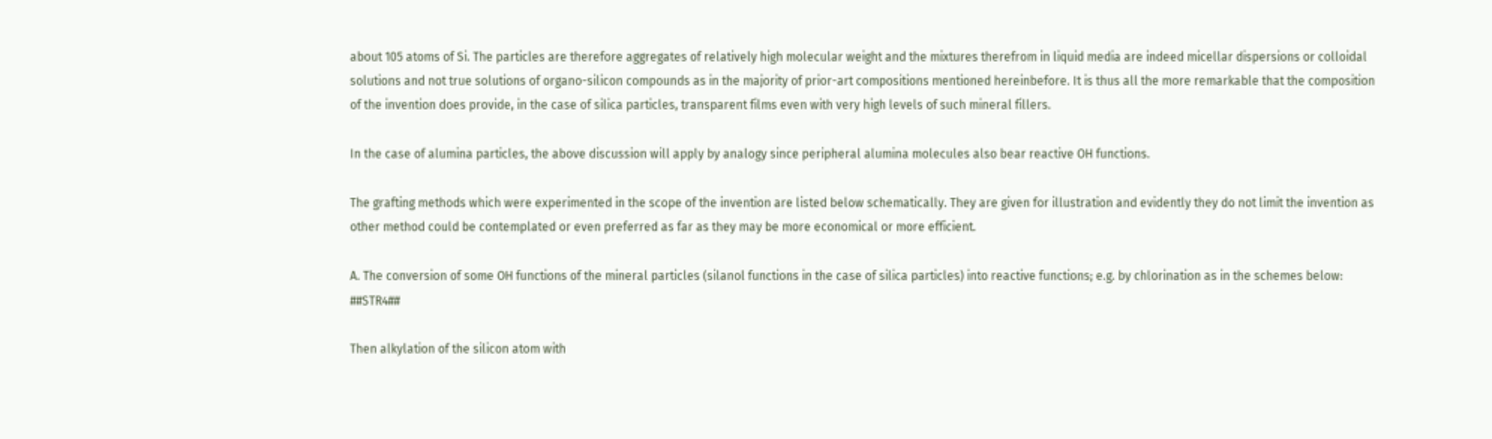about 105 atoms of Si. The particles are therefore aggregates of relatively high molecular weight and the mixtures therefrom in liquid media are indeed micellar dispersions or colloidal solutions and not true solutions of organo-silicon compounds as in the majority of prior-art compositions mentioned hereinbefore. It is thus all the more remarkable that the composition of the invention does provide, in the case of silica particles, transparent films even with very high levels of such mineral fillers.

In the case of alumina particles, the above discussion will apply by analogy since peripheral alumina molecules also bear reactive OH functions.

The grafting methods which were experimented in the scope of the invention are listed below schematically. They are given for illustration and evidently they do not limit the invention as other method could be contemplated or even preferred as far as they may be more economical or more efficient.

A. The conversion of some OH functions of the mineral particles (silanol functions in the case of silica particles) into reactive functions; e.g. by chlorination as in the schemes below: ##STR4##

Then alkylation of the silicon atom with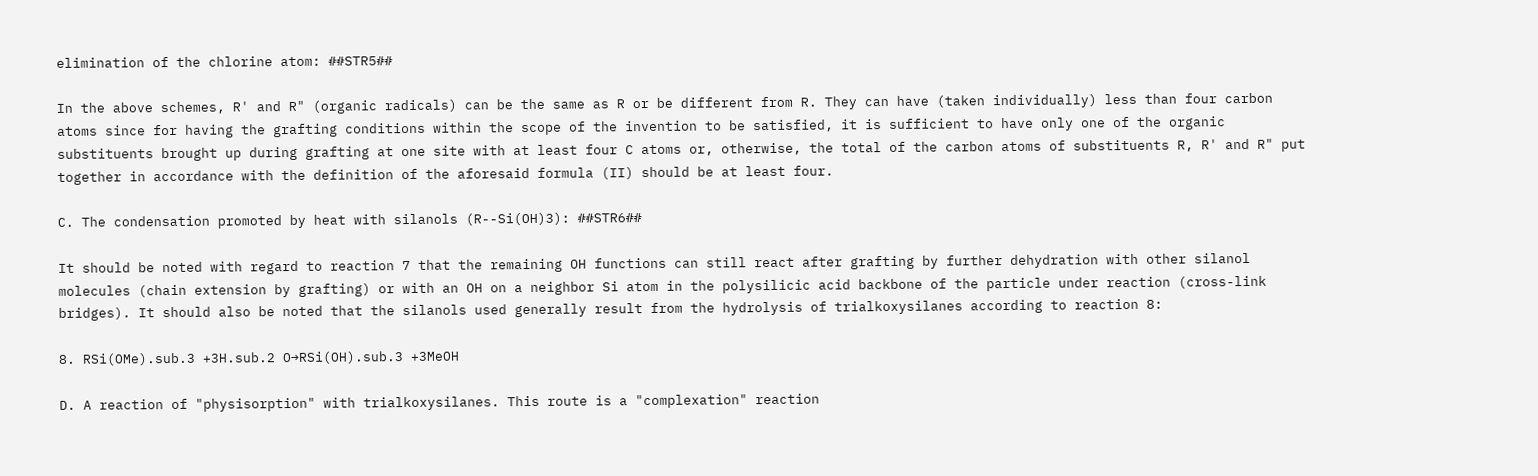elimination of the chlorine atom: ##STR5##

In the above schemes, R' and R" (organic radicals) can be the same as R or be different from R. They can have (taken individually) less than four carbon atoms since for having the grafting conditions within the scope of the invention to be satisfied, it is sufficient to have only one of the organic substituents brought up during grafting at one site with at least four C atoms or, otherwise, the total of the carbon atoms of substituents R, R' and R" put together in accordance with the definition of the aforesaid formula (II) should be at least four.

C. The condensation promoted by heat with silanols (R--Si(OH)3): ##STR6##

It should be noted with regard to reaction 7 that the remaining OH functions can still react after grafting by further dehydration with other silanol molecules (chain extension by grafting) or with an OH on a neighbor Si atom in the polysilicic acid backbone of the particle under reaction (cross-link bridges). It should also be noted that the silanols used generally result from the hydrolysis of trialkoxysilanes according to reaction 8:

8. RSi(OMe).sub.3 +3H.sub.2 O→RSi(OH).sub.3 +3MeOH

D. A reaction of "physisorption" with trialkoxysilanes. This route is a "complexation" reaction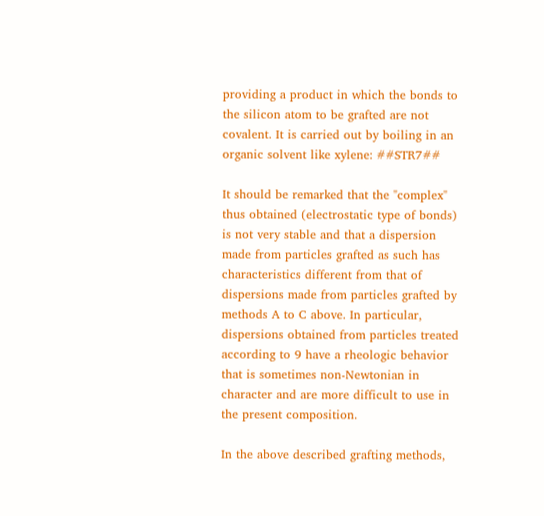providing a product in which the bonds to the silicon atom to be grafted are not covalent. It is carried out by boiling in an organic solvent like xylene: ##STR7##

It should be remarked that the "complex" thus obtained (electrostatic type of bonds) is not very stable and that a dispersion made from particles grafted as such has characteristics different from that of dispersions made from particles grafted by methods A to C above. In particular, dispersions obtained from particles treated according to 9 have a rheologic behavior that is sometimes non-Newtonian in character and are more difficult to use in the present composition.

In the above described grafting methods,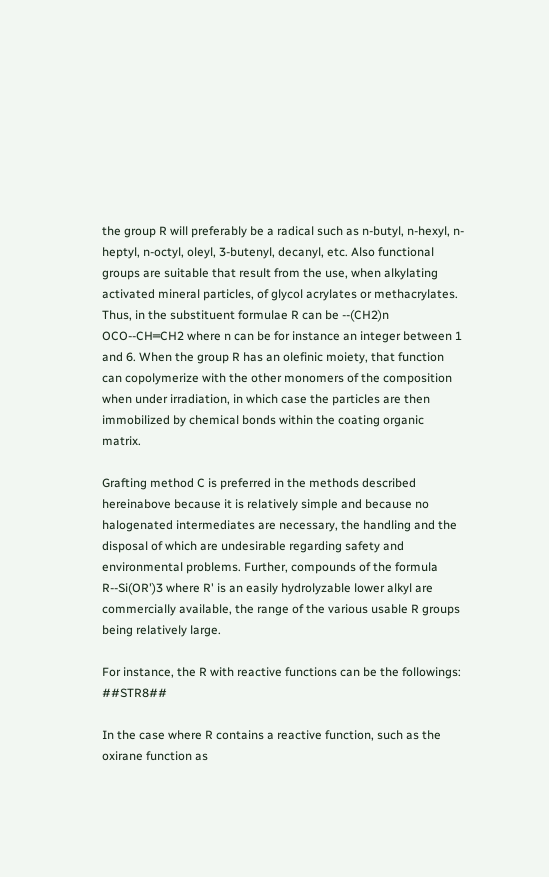the group R will preferably be a radical such as n-butyl, n-hexyl, n-heptyl, n-octyl, oleyl, 3-butenyl, decanyl, etc. Also functional groups are suitable that result from the use, when alkylating activated mineral particles, of glycol acrylates or methacrylates. Thus, in the substituent formulae R can be --(CH2)n OCO--CH═CH2 where n can be for instance an integer between 1 and 6. When the group R has an olefinic moiety, that function can copolymerize with the other monomers of the composition when under irradiation, in which case the particles are then immobilized by chemical bonds within the coating organic matrix.

Grafting method C is preferred in the methods described hereinabove because it is relatively simple and because no halogenated intermediates are necessary, the handling and the disposal of which are undesirable regarding safety and environmental problems. Further, compounds of the formula R--Si(OR')3 where R' is an easily hydrolyzable lower alkyl are commercially available, the range of the various usable R groups being relatively large.

For instance, the R with reactive functions can be the followings: ##STR8##

In the case where R contains a reactive function, such as the oxirane function as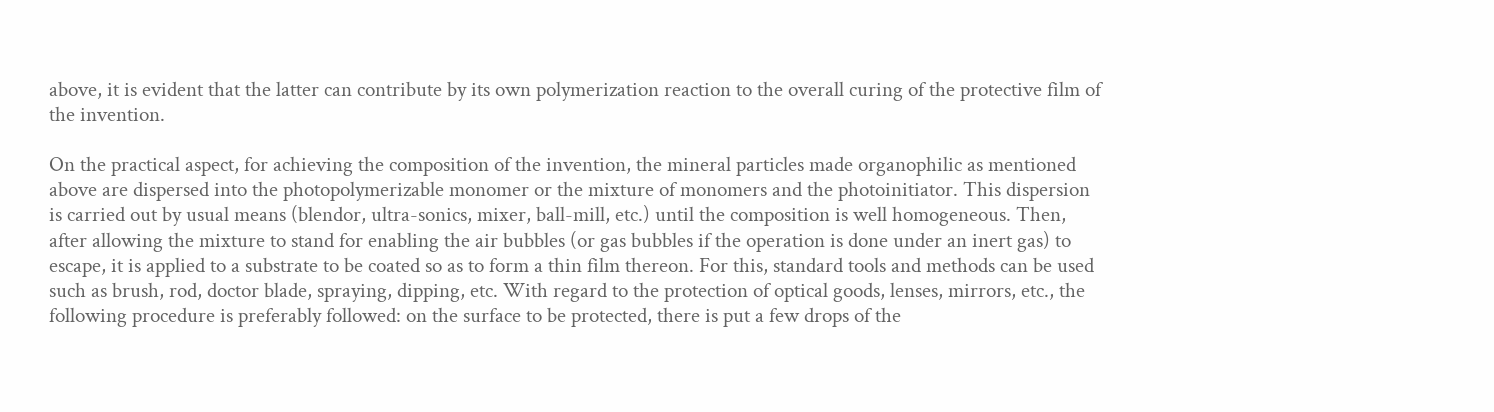above, it is evident that the latter can contribute by its own polymerization reaction to the overall curing of the protective film of the invention.

On the practical aspect, for achieving the composition of the invention, the mineral particles made organophilic as mentioned above are dispersed into the photopolymerizable monomer or the mixture of monomers and the photoinitiator. This dispersion is carried out by usual means (blendor, ultra-sonics, mixer, ball-mill, etc.) until the composition is well homogeneous. Then, after allowing the mixture to stand for enabling the air bubbles (or gas bubbles if the operation is done under an inert gas) to escape, it is applied to a substrate to be coated so as to form a thin film thereon. For this, standard tools and methods can be used such as brush, rod, doctor blade, spraying, dipping, etc. With regard to the protection of optical goods, lenses, mirrors, etc., the following procedure is preferably followed: on the surface to be protected, there is put a few drops of the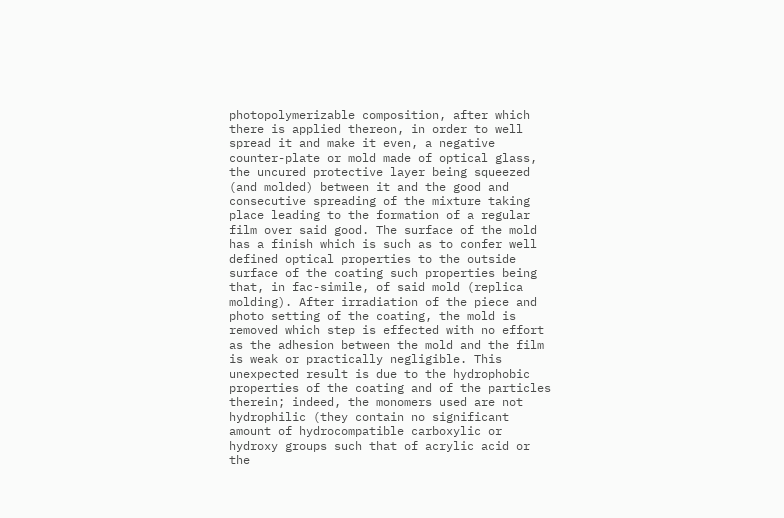photopolymerizable composition, after which there is applied thereon, in order to well spread it and make it even, a negative counter-plate or mold made of optical glass, the uncured protective layer being squeezed (and molded) between it and the good and consecutive spreading of the mixture taking place leading to the formation of a regular film over said good. The surface of the mold has a finish which is such as to confer well defined optical properties to the outside surface of the coating such properties being that, in fac-simile, of said mold (replica molding). After irradiation of the piece and photo setting of the coating, the mold is removed which step is effected with no effort as the adhesion between the mold and the film is weak or practically negligible. This unexpected result is due to the hydrophobic properties of the coating and of the particles therein; indeed, the monomers used are not hydrophilic (they contain no significant amount of hydrocompatible carboxylic or hydroxy groups such that of acrylic acid or the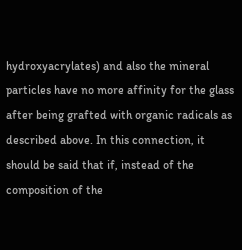hydroxyacrylates) and also the mineral particles have no more affinity for the glass after being grafted with organic radicals as described above. In this connection, it should be said that if, instead of the composition of the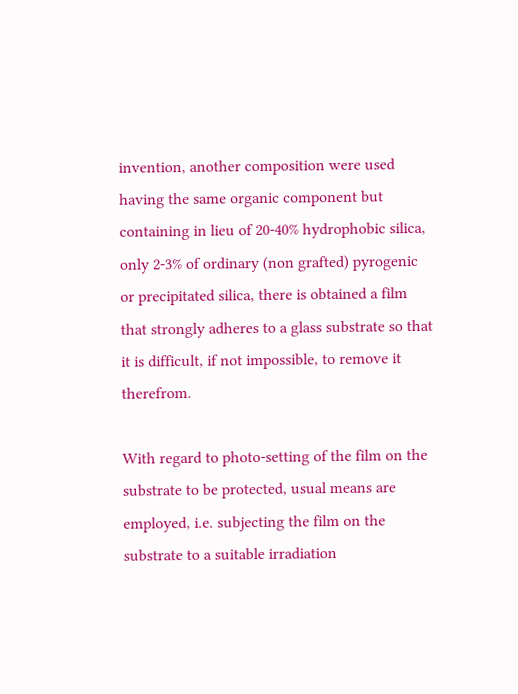invention, another composition were used having the same organic component but containing in lieu of 20-40% hydrophobic silica, only 2-3% of ordinary (non grafted) pyrogenic or precipitated silica, there is obtained a film that strongly adheres to a glass substrate so that it is difficult, if not impossible, to remove it therefrom.

With regard to photo-setting of the film on the substrate to be protected, usual means are employed, i.e. subjecting the film on the substrate to a suitable irradiation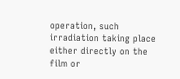operation, such irradiation taking place either directly on the film or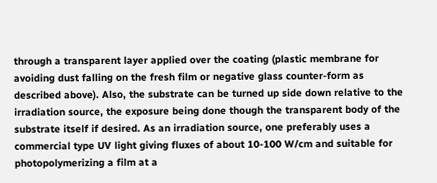through a transparent layer applied over the coating (plastic membrane for avoiding dust falling on the fresh film or negative glass counter-form as described above). Also, the substrate can be turned up side down relative to the irradiation source, the exposure being done though the transparent body of the substrate itself if desired. As an irradiation source, one preferably uses a commercial type UV light giving fluxes of about 10-100 W/cm and suitable for photopolymerizing a film at a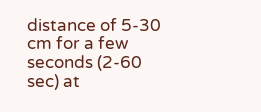distance of 5-30 cm for a few seconds (2-60 sec) at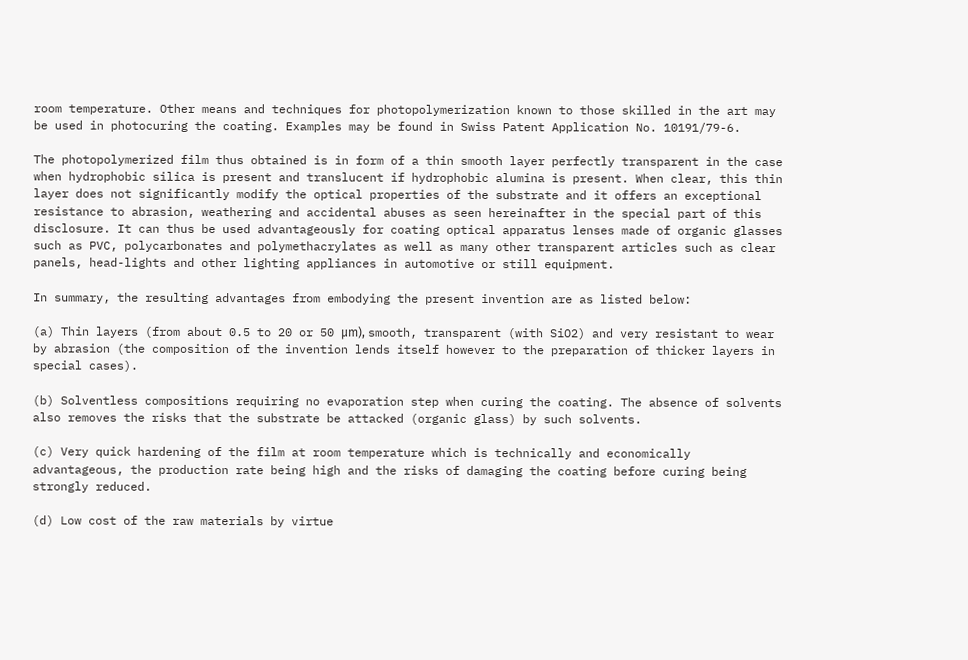room temperature. Other means and techniques for photopolymerization known to those skilled in the art may be used in photocuring the coating. Examples may be found in Swiss Patent Application No. 10191/79-6.

The photopolymerized film thus obtained is in form of a thin smooth layer perfectly transparent in the case when hydrophobic silica is present and translucent if hydrophobic alumina is present. When clear, this thin layer does not significantly modify the optical properties of the substrate and it offers an exceptional resistance to abrasion, weathering and accidental abuses as seen hereinafter in the special part of this disclosure. It can thus be used advantageously for coating optical apparatus lenses made of organic glasses such as PVC, polycarbonates and polymethacrylates as well as many other transparent articles such as clear panels, head-lights and other lighting appliances in automotive or still equipment.

In summary, the resulting advantages from embodying the present invention are as listed below:

(a) Thin layers (from about 0.5 to 20 or 50 μm), smooth, transparent (with SiO2) and very resistant to wear by abrasion (the composition of the invention lends itself however to the preparation of thicker layers in special cases).

(b) Solventless compositions requiring no evaporation step when curing the coating. The absence of solvents also removes the risks that the substrate be attacked (organic glass) by such solvents.

(c) Very quick hardening of the film at room temperature which is technically and economically advantageous, the production rate being high and the risks of damaging the coating before curing being strongly reduced.

(d) Low cost of the raw materials by virtue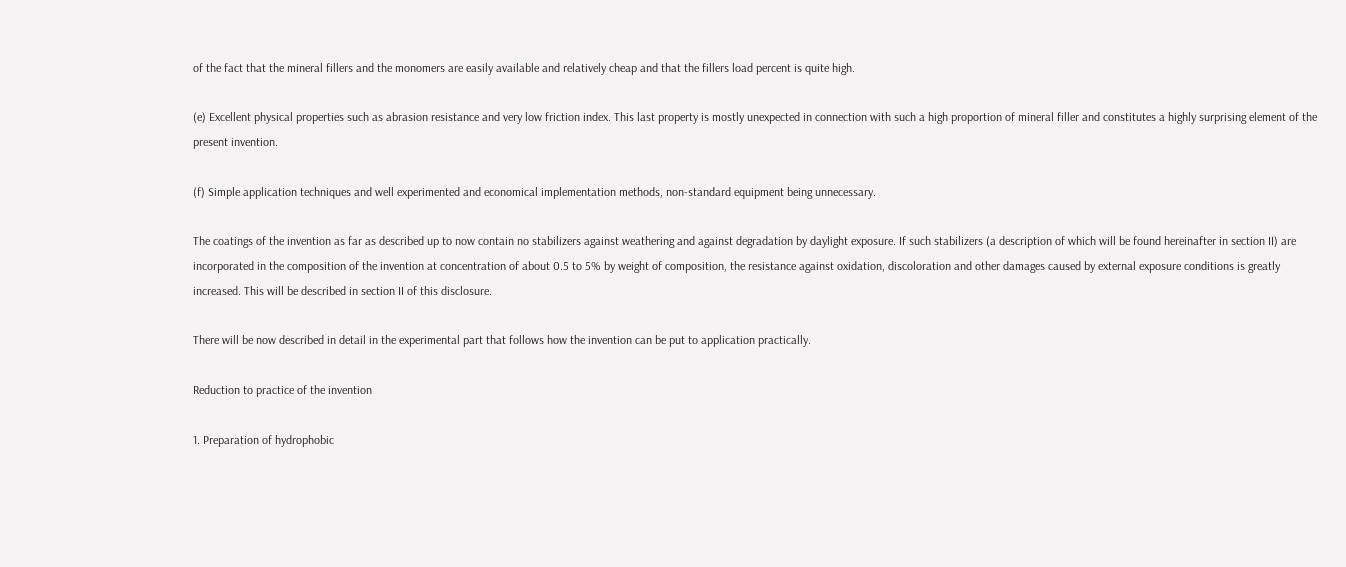of the fact that the mineral fillers and the monomers are easily available and relatively cheap and that the fillers load percent is quite high.

(e) Excellent physical properties such as abrasion resistance and very low friction index. This last property is mostly unexpected in connection with such a high proportion of mineral filler and constitutes a highly surprising element of the present invention.

(f) Simple application techniques and well experimented and economical implementation methods, non-standard equipment being unnecessary.

The coatings of the invention as far as described up to now contain no stabilizers against weathering and against degradation by daylight exposure. If such stabilizers (a description of which will be found hereinafter in section II) are incorporated in the composition of the invention at concentration of about 0.5 to 5% by weight of composition, the resistance against oxidation, discoloration and other damages caused by external exposure conditions is greatly increased. This will be described in section II of this disclosure.

There will be now described in detail in the experimental part that follows how the invention can be put to application practically.

Reduction to practice of the invention

1. Preparation of hydrophobic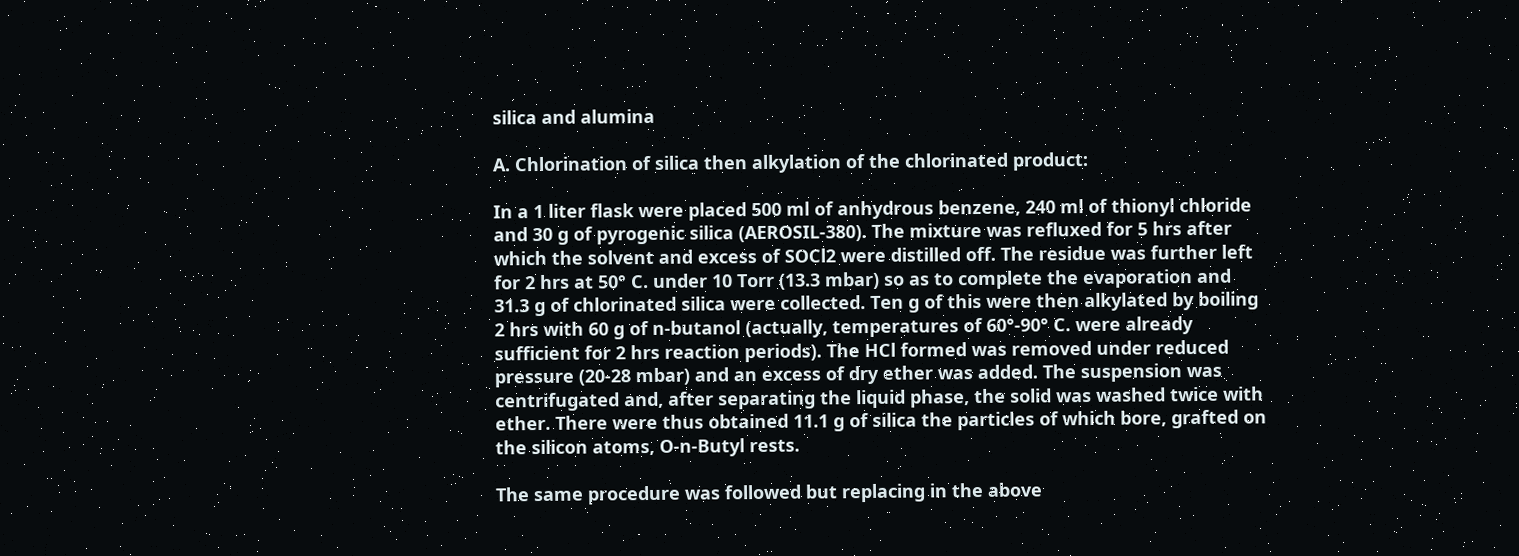silica and alumina

A. Chlorination of silica then alkylation of the chlorinated product:

In a 1 liter flask were placed 500 ml of anhydrous benzene, 240 ml of thionyl chloride and 30 g of pyrogenic silica (AEROSIL-380). The mixture was refluxed for 5 hrs after which the solvent and excess of SOCl2 were distilled off. The residue was further left for 2 hrs at 50° C. under 10 Torr (13.3 mbar) so as to complete the evaporation and 31.3 g of chlorinated silica were collected. Ten g of this were then alkylated by boiling 2 hrs with 60 g of n-butanol (actually, temperatures of 60°-90° C. were already sufficient for 2 hrs reaction periods). The HCl formed was removed under reduced pressure (20-28 mbar) and an excess of dry ether was added. The suspension was centrifugated and, after separating the liquid phase, the solid was washed twice with ether. There were thus obtained 11.1 g of silica the particles of which bore, grafted on the silicon atoms, O-n-Butyl rests.

The same procedure was followed but replacing in the above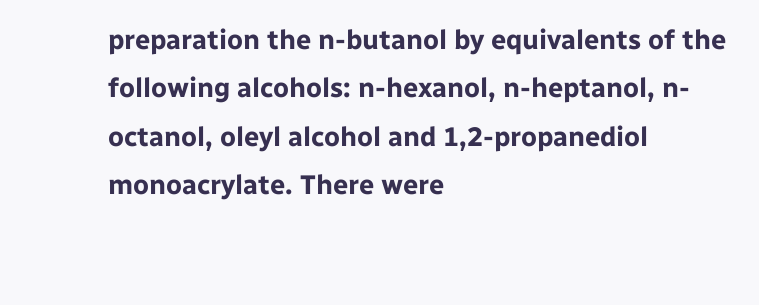preparation the n-butanol by equivalents of the following alcohols: n-hexanol, n-heptanol, n-octanol, oleyl alcohol and 1,2-propanediol monoacrylate. There were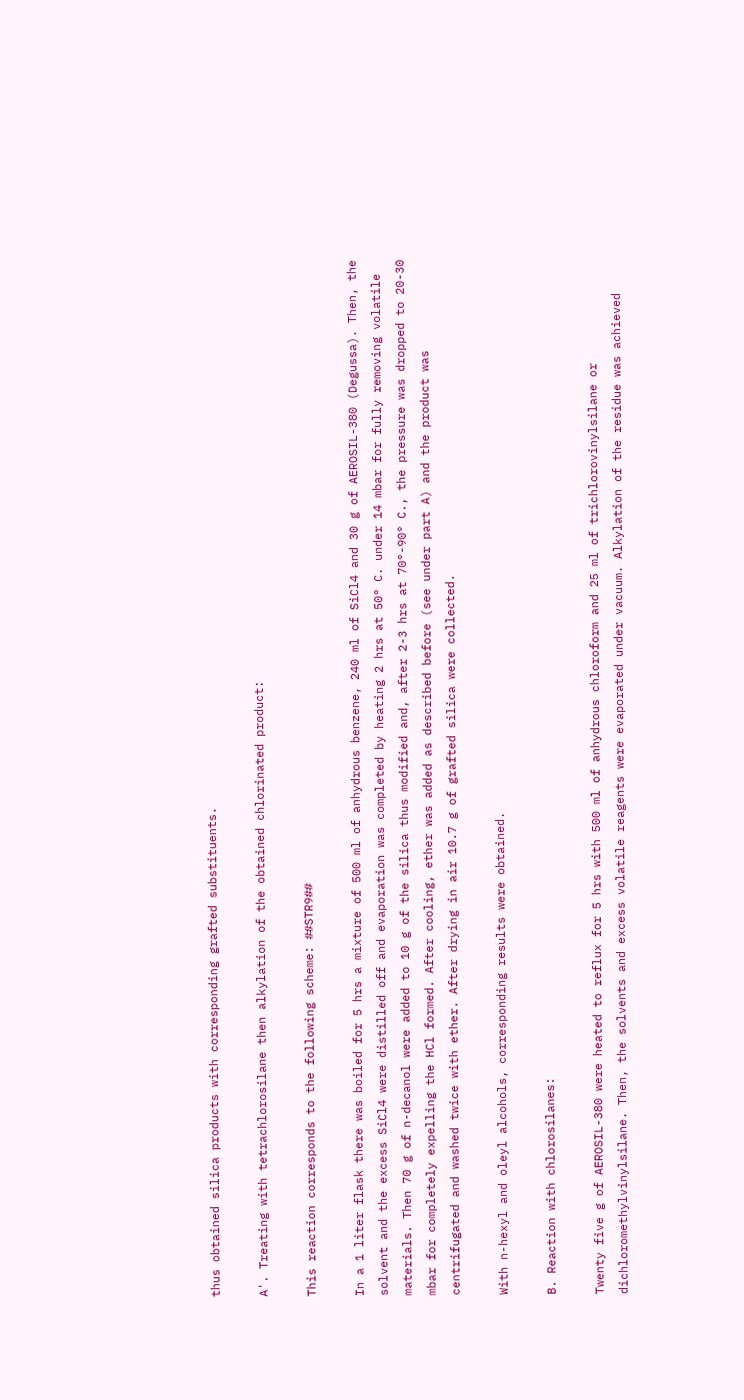thus obtained silica products with corresponding grafted substituents.

A'. Treating with tetrachlorosilane then alkylation of the obtained chlorinated product:

This reaction corresponds to the following scheme: ##STR9##

In a 1 liter flask there was boiled for 5 hrs a mixture of 500 ml of anhydrous benzene, 240 ml of SiCl4 and 30 g of AEROSIL-380 (Degussa). Then, the solvent and the excess SiCl4 were distilled off and evaporation was completed by heating 2 hrs at 50° C. under 14 mbar for fully removing volatile materials. Then 70 g of n-decanol were added to 10 g of the silica thus modified and, after 2-3 hrs at 70°-90° C., the pressure was dropped to 20-30 mbar for completely expelling the HCl formed. After cooling, ether was added as described before (see under part A) and the product was centrifugated and washed twice with ether. After drying in air 10.7 g of grafted silica were collected.

With n-hexyl and oleyl alcohols, corresponding results were obtained.

B. Reaction with chlorosilanes:

Twenty five g of AEROSIL-380 were heated to reflux for 5 hrs with 500 ml of anhydrous chloroform and 25 ml of trichlorovinylsilane or dichloromethylvinylsilane. Then, the solvents and excess volatile reagents were evaporated under vacuum. Alkylation of the residue was achieved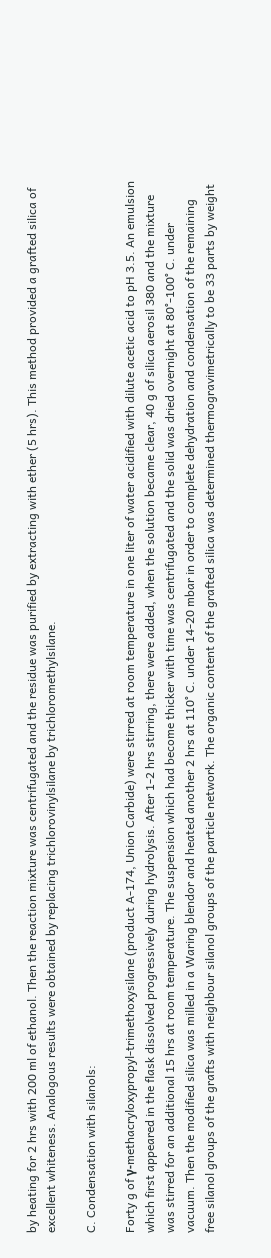by heating for 2 hrs with 200 ml of ethanol. Then the reaction mixture was centrifugated and the residue was purified by extracting with ether (5 hrs). This method provided a grafted silica of excellent whiteness. Analogous results were obtained by replacing trichlorovinylsilane by trichloromethylsilane.

C. Condensation with silanols:

Forty g of γ-methacryloxypropyl-trimethoxysilane (product A-174, Union Carbide) were stirred at room temperature in one liter of water acidified with dilute acetic acid to pH 3.5. An emulsion which first appeared in the flask dissolved progressively during hydrolysis. After 1-2 hrs stirring, there were added, when the solution became clear, 40 g of silica aerosil 380 and the mixture was stirred for an additional 15 hrs at room temperature. The suspension which had become thicker with time was centrifugated and the solid was dried overnight at 80°-100° C. under vacuum. Then the modified silica was milled in a Waring blendor and heated another 2 hrs at 110° C. under 14-20 mbar in order to complete dehydration and condensation of the remaining free silanol groups of the grafts with neighbour silanol groups of the particle network. The organic content of the grafted silica was determined thermogravimetrically to be 33 parts by weight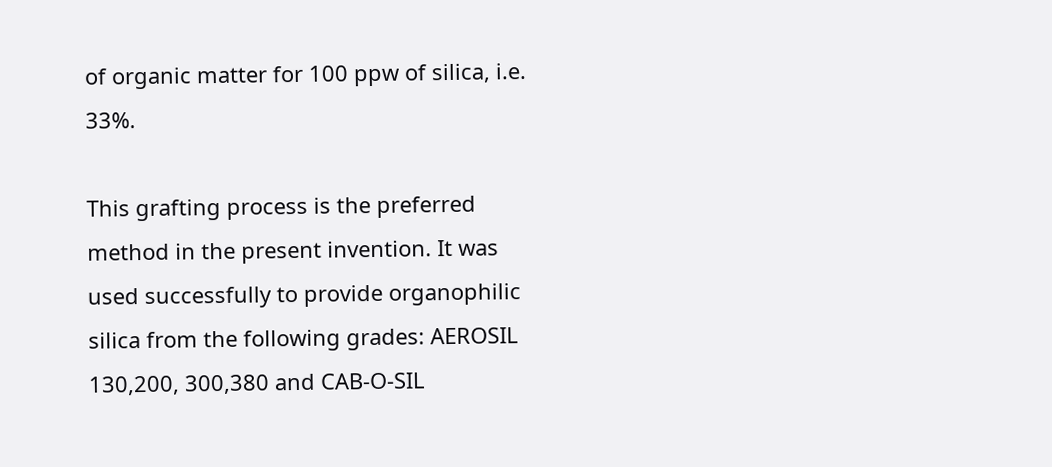of organic matter for 100 ppw of silica, i.e. 33%.

This grafting process is the preferred method in the present invention. It was used successfully to provide organophilic silica from the following grades: AEROSIL 130,200, 300,380 and CAB-O-SIL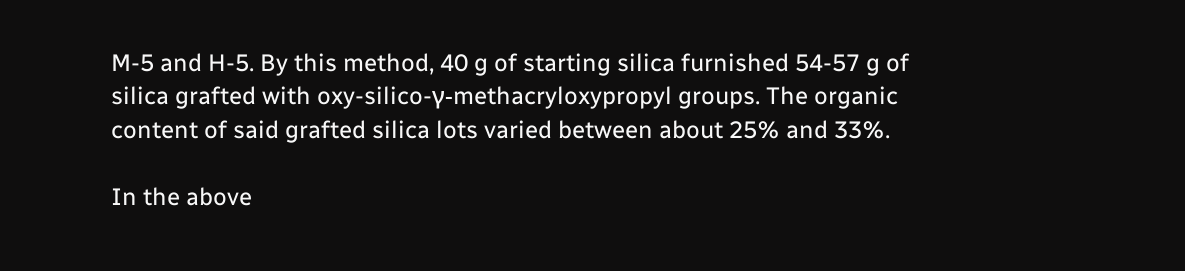M-5 and H-5. By this method, 40 g of starting silica furnished 54-57 g of silica grafted with oxy-silico-γ-methacryloxypropyl groups. The organic content of said grafted silica lots varied between about 25% and 33%.

In the above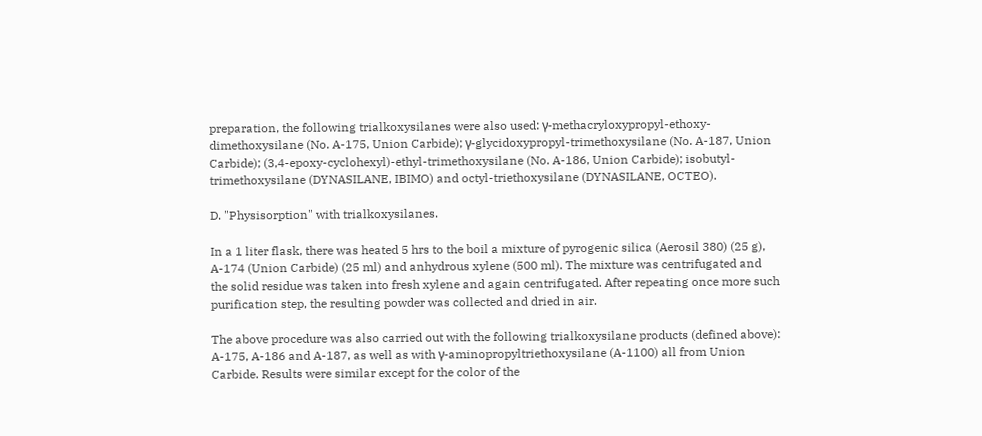preparation, the following trialkoxysilanes were also used: γ-methacryloxypropyl-ethoxy-dimethoxysilane (No. A-175, Union Carbide); γ-glycidoxypropyl-trimethoxysilane (No. A-187, Union Carbide); (3,4-epoxy-cyclohexyl)-ethyl-trimethoxysilane (No. A-186, Union Carbide); isobutyl-trimethoxysilane (DYNASILANE, IBIMO) and octyl-triethoxysilane (DYNASILANE, OCTEO).

D. "Physisorption" with trialkoxysilanes.

In a 1 liter flask, there was heated 5 hrs to the boil a mixture of pyrogenic silica (Aerosil 380) (25 g), A-174 (Union Carbide) (25 ml) and anhydrous xylene (500 ml). The mixture was centrifugated and the solid residue was taken into fresh xylene and again centrifugated. After repeating once more such purification step, the resulting powder was collected and dried in air.

The above procedure was also carried out with the following trialkoxysilane products (defined above): A-175, A-186 and A-187, as well as with γ-aminopropyltriethoxysilane (A-1100) all from Union Carbide. Results were similar except for the color of the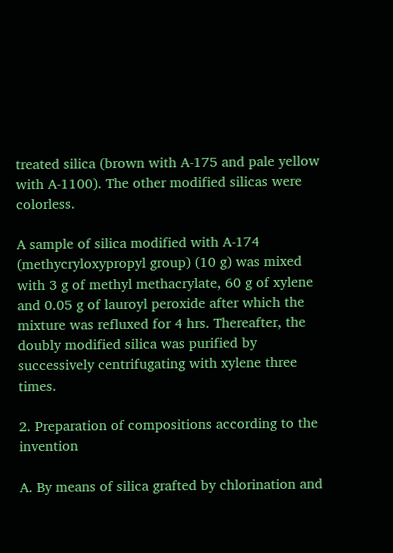treated silica (brown with A-175 and pale yellow with A-1100). The other modified silicas were colorless.

A sample of silica modified with A-174 (methycryloxypropyl group) (10 g) was mixed with 3 g of methyl methacrylate, 60 g of xylene and 0.05 g of lauroyl peroxide after which the mixture was refluxed for 4 hrs. Thereafter, the doubly modified silica was purified by successively centrifugating with xylene three times.

2. Preparation of compositions according to the invention

A. By means of silica grafted by chlorination and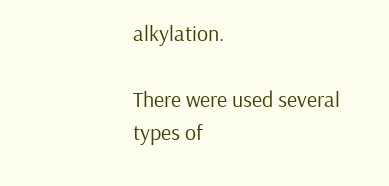alkylation.

There were used several types of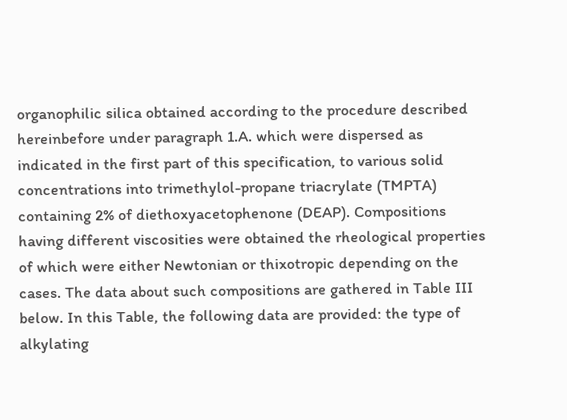organophilic silica obtained according to the procedure described hereinbefore under paragraph 1.A. which were dispersed as indicated in the first part of this specification, to various solid concentrations into trimethylol-propane triacrylate (TMPTA) containing 2% of diethoxyacetophenone (DEAP). Compositions having different viscosities were obtained the rheological properties of which were either Newtonian or thixotropic depending on the cases. The data about such compositions are gathered in Table III below. In this Table, the following data are provided: the type of alkylating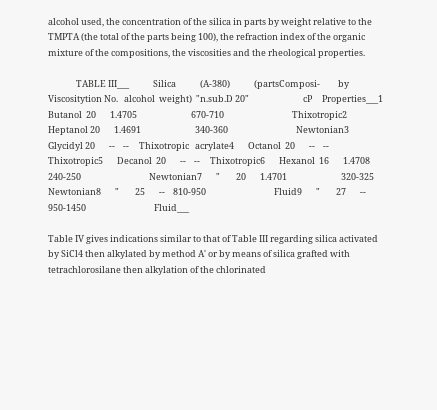alcohol used, the concentration of the silica in parts by weight relative to the TMPTA (the total of the parts being 100), the refraction index of the organic mixture of the compositions, the viscosities and the rheological properties.

              TABLE III___            Silica            (A-380)            (partsComposi-         by             Viscositytion No.   alcohol  weight)  "n.sub.D 20"                           cP     Properties___1       Butanol  20       1.4705                           670-710                                  Thixotropic2       Heptanol 20       1.4691                           340-360                                  Newtonian3       Glycidyl 20       --    --     Thixotropic   acrylate4       Octanol  20       --    --     Thixotropic5       Decanol  20       --    --     Thixotropic6       Hexanol  16       1.4708                           240-250                                  Newtonian7       "        20       1.4701                           320-325                                  Newtonian8       "        25       --    810-950                                  Fluid9       "        27       --     950-1450                                  Fluid___

Table IV gives indications similar to that of Table III regarding silica activated by SiCl4 then alkylated by method A' or by means of silica grafted with tetrachlorosilane then alkylation of the chlorinated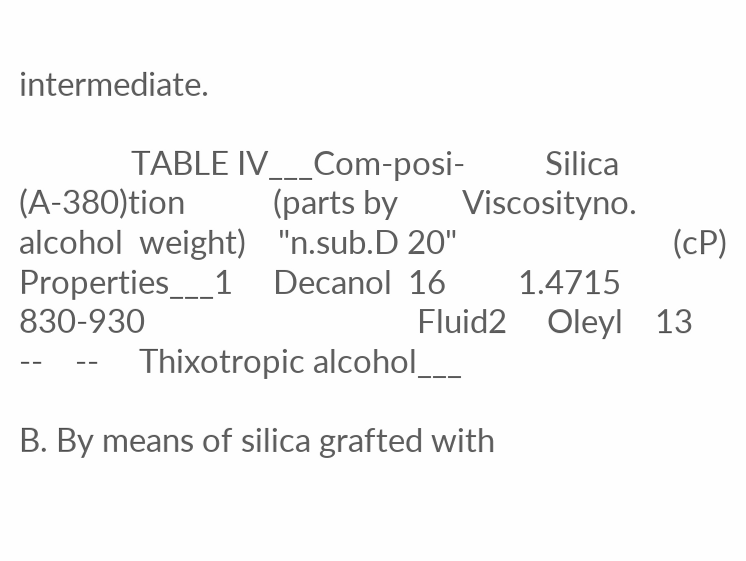intermediate.

              TABLE IV___Com-posi-          Silica (A-380)tion           (parts by        Viscosityno.   alcohol  weight)    "n.sub.D 20"                           (cP)   Properties___1     Decanol  16         1.4715                           830-930                                  Fluid2     Oleyl    13         --    --     Thixotropic alcohol___

B. By means of silica grafted with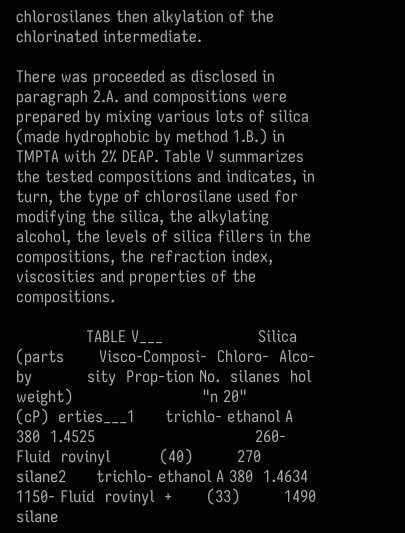chlorosilanes then alkylation of the chlorinated intermediate.

There was proceeded as disclosed in paragraph 2.A. and compositions were prepared by mixing various lots of silica (made hydrophobic by method 1.B.) in TMPTA with 2% DEAP. Table V summarizes the tested compositions and indicates, in turn, the type of chlorosilane used for modifying the silica, the alkylating alcohol, the levels of silica fillers in the compositions, the refraction index, viscosities and properties of the compositions.

              TABLE V___                   Silica                   (parts       Visco-Composi-  Chloro-  Alco-   by           sity  Prop-tion No.  silanes  hol     weight)                          "n 20"                                (cP)  erties___1      trichlo- ethanol A 380  1.4525                                260-  Fluid  rovinyl          (40)         270  silane2      trichlo- ethanol A 380  1.4634                                1150- Fluid  rovinyl  +       (33)         1490  silane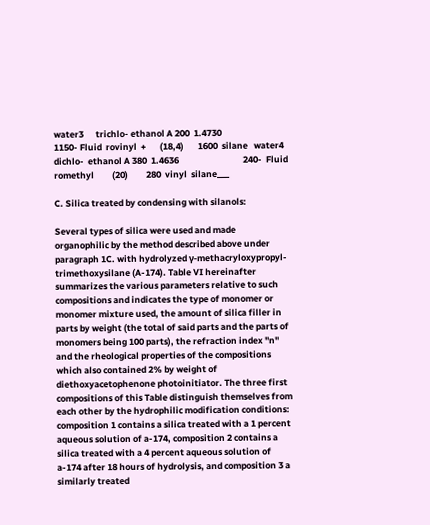water3      trichlo- ethanol A 200  1.4730                                1150- Fluid  rovinyl  +       (18,4)       1600  silane   water4      dichlo-  ethanol A 380  1.4636                                240-  Fluid  romethyl         (20)         280  vinyl  silane___

C. Silica treated by condensing with silanols:

Several types of silica were used and made organophilic by the method described above under paragraph 1C. with hydrolyzed γ-methacryloxypropyl-trimethoxysilane (A-174). Table VI hereinafter summarizes the various parameters relative to such compositions and indicates the type of monomer or monomer mixture used, the amount of silica filler in parts by weight (the total of said parts and the parts of monomers being 100 parts), the refraction index "n" and the rheological properties of the compositions which also contained 2% by weight of diethoxyacetophenone photoinitiator. The three first compositions of this Table distinguish themselves from each other by the hydrophilic modification conditions: composition 1 contains a silica treated with a 1 percent aqueous solution of a-174, composition 2 contains a silica treated with a 4 percent aqueous solution of a-174 after 18 hours of hydrolysis, and composition 3 a similarly treated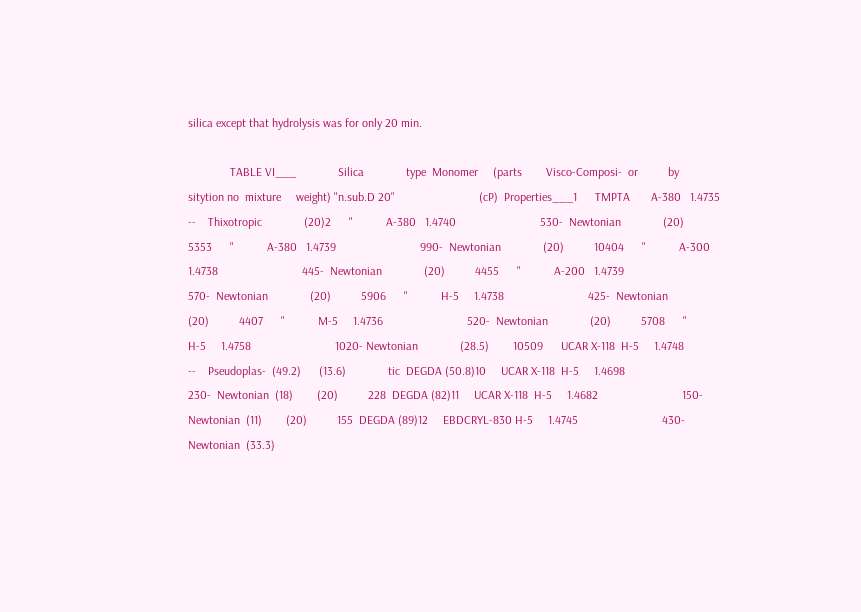silica except that hydrolysis was for only 20 min.

              TABLE VI___              Silica              type  Monomer     (parts        Visco-Composi-  or          by            sitytion no  mixture     weight) "n.sub.D 20"                            (cP)  Properties___1      TMPTA       A-380   1.4735                            --    Thixotropic              (20)2      "           A-380   1.4740                            530-  Newtonian              (20)          5353      "           A-380   1.4739                            990-  Newtonian              (20)          10404      "           A-300   1.4738                            445-  Newtonian              (20)          4455      "           A-200   1.4739                            570-  Newtonian              (20)          5906      "           H-5     1.4738                            425-  Newtonian              (20)          4407      "           M-5     1.4736                            520-  Newtonian              (20)          5708      "           H-5     1.4758                            1020- Newtonian              (28.5)        10509      UCAR X-118  H-5     1.4748                            --    Pseudoplas-  (49.2)      (13.6)              tic  DEGDA (50.8)10     UCAR X-118  H-5     1.4698                            230-  Newtonian  (18)        (20)          228  DEGDA (82)11     UCAR X-118  H-5     1.4682                            150-  Newtonian  (11)        (20)          155  DEGDA (89)12     EBDCRYL-830 H-5     1.4745                            430-  Newtonian  (33.3)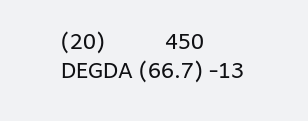(20)          450  DEGDA (66.7) -13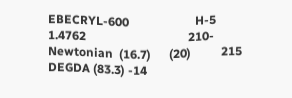EBECRYL-600                      H-5   1.4762                                  210- Newtonian  (16.7)      (20)          215  DEGDA (83.3) -14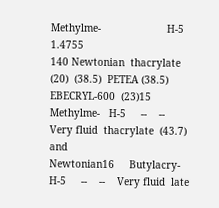Methylme-                      H-5   1.4755                                  140 Newtonian  thacrylate  (20)  (38.5)  PETEA (38.5)  EBECRYL-600  (23)15     Methylme-   H-5     --    --    Very fluid  thacrylate  (43.7)              and                                  Newtonian16     Butylacry-  H-5     --    --    Very fluid  late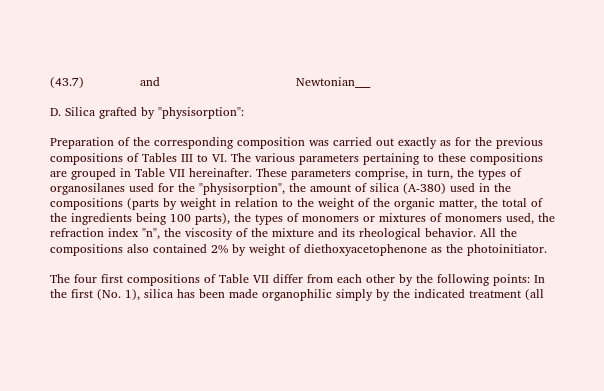(43.7)              and                                  Newtonian___

D. Silica grafted by "physisorption":

Preparation of the corresponding composition was carried out exactly as for the previous compositions of Tables III to VI. The various parameters pertaining to these compositions are grouped in Table VII hereinafter. These parameters comprise, in turn, the types of organosilanes used for the "physisorption", the amount of silica (A-380) used in the compositions (parts by weight in relation to the weight of the organic matter, the total of the ingredients being 100 parts), the types of monomers or mixtures of monomers used, the refraction index "n", the viscosity of the mixture and its rheological behavior. All the compositions also contained 2% by weight of diethoxyacetophenone as the photoinitiator.

The four first compositions of Table VII differ from each other by the following points: In the first (No. 1), silica has been made organophilic simply by the indicated treatment (all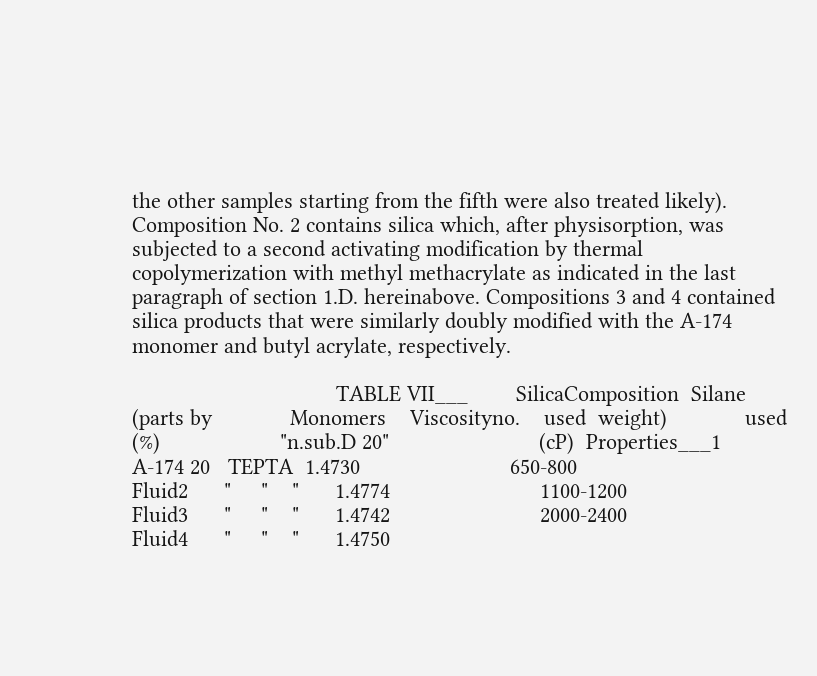the other samples starting from the fifth were also treated likely). Composition No. 2 contains silica which, after physisorption, was subjected to a second activating modification by thermal copolymerization with methyl methacrylate as indicated in the last paragraph of section 1.D. hereinabove. Compositions 3 and 4 contained silica products that were similarly doubly modified with the A-174 monomer and butyl acrylate, respectively.

                                  TABLE VII___        SilicaComposition  Silane        (parts by             Monomers    Viscosityno.    used  weight)             used (%)                    "n.sub.D 20"                         (cP)  Properties___1      A-174 20   TEPTA  1.4730                         650-800                               Fluid2      "     "    "      1.4774                         1100-1200                               Fluid3      "     "    "      1.4742                         2000-2400                               Fluid4      "     "    "      1.4750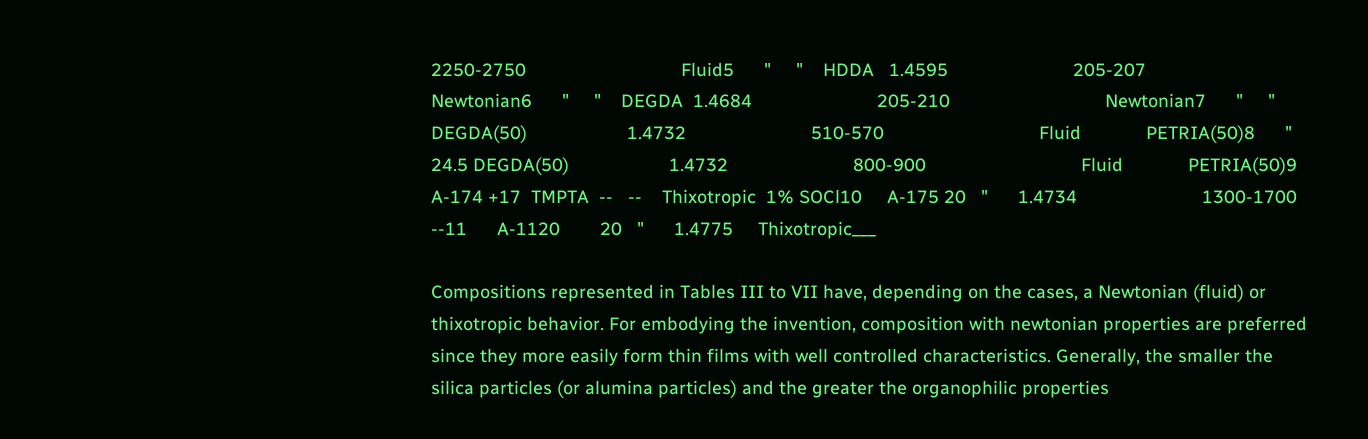2250-2750                               Fluid5      "     "    HDDA   1.4595                         205-207                               Newtonian6      "     "    DEGDA  1.4684                         205-210                               Newtonian7      "     "    DEGDA(50)                    1.4732                         510-570                               Fluid             PETRIA(50)8      "     24.5 DEGDA(50)                    1.4732                         800-900                               Fluid             PETRIA(50)9      A-174 +17  TMPTA  --   --    Thixotropic  1% SOCl10     A-175 20   "      1.4734                         1300-1700                               --11      A-1120        20   "      1.4775     Thixotropic___

Compositions represented in Tables III to VII have, depending on the cases, a Newtonian (fluid) or thixotropic behavior. For embodying the invention, composition with newtonian properties are preferred since they more easily form thin films with well controlled characteristics. Generally, the smaller the silica particles (or alumina particles) and the greater the organophilic properties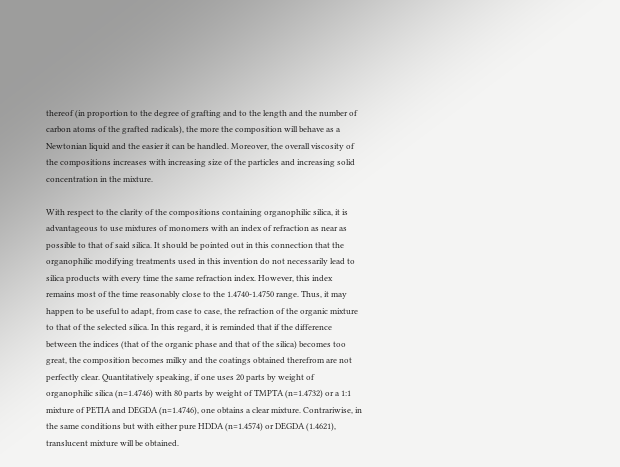thereof (in proportion to the degree of grafting and to the length and the number of carbon atoms of the grafted radicals), the more the composition will behave as a Newtonian liquid and the easier it can be handled. Moreover, the overall viscosity of the compositions increases with increasing size of the particles and increasing solid concentration in the mixture.

With respect to the clarity of the compositions containing organophilic silica, it is advantageous to use mixtures of monomers with an index of refraction as near as possible to that of said silica. It should be pointed out in this connection that the organophilic modifying treatments used in this invention do not necessarily lead to silica products with every time the same refraction index. However, this index remains most of the time reasonably close to the 1.4740-1.4750 range. Thus, it may happen to be useful to adapt, from case to case, the refraction of the organic mixture to that of the selected silica. In this regard, it is reminded that if the difference between the indices (that of the organic phase and that of the silica) becomes too great, the composition becomes milky and the coatings obtained therefrom are not perfectly clear. Quantitatively speaking, if one uses 20 parts by weight of organophilic silica (n=1.4746) with 80 parts by weight of TMPTA (n=1.4732) or a 1:1 mixture of PETIA and DEGDA (n=1.4746), one obtains a clear mixture. Contrariwise, in the same conditions but with either pure HDDA (n=1.4574) or DEGDA (1.4621), translucent mixture will be obtained.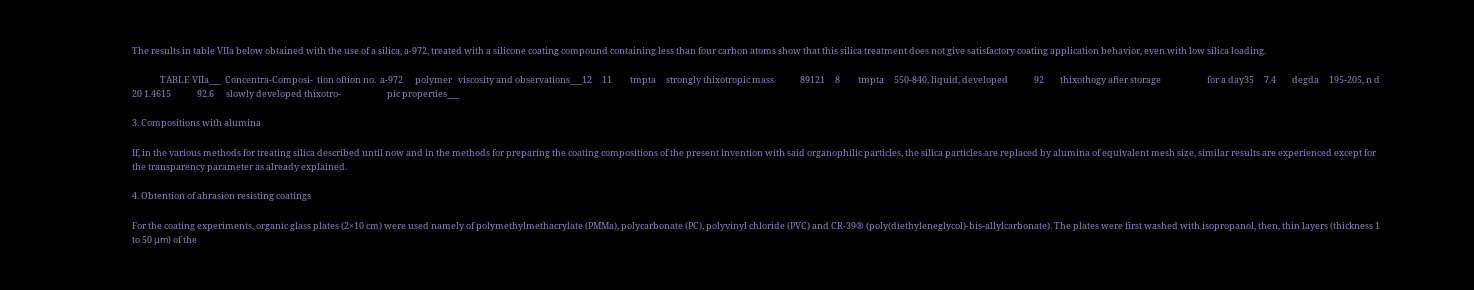The results in table VIIa below obtained with the use of a silica, a-972, treated with a silicone coating compound containing less than four carbon atoms show that this silica treatment does not give satisfactory coating application behavior, even with low silica loading.

              TABLE VIIa___  Concentra-Composi-  tion oftion no.  a-972      polymer   viscosity and observations___12     11         tmpta     strongly thixotropic mass             89121     8         tmpta     550-840, liquid, developed             92        thixothogy after storage                       for a day35     7.4        degda     195-205, n d 20 1.4615             92.6      slowly developed thixotro-                       pic properties___

3. Compositions with alumina

If, in the various methods for treating silica described until now and in the methods for preparing the coating compositions of the present invention with said organophilic particles, the silica particles are replaced by alumina of equivalent mesh size, similar results are experienced except for the transparency parameter as already explained.

4. Obtention of abrasion resisting coatings

For the coating experiments, organic glass plates (2×10 cm) were used namely of polymethylmethacrylate (PMMa), polycarbonate (PC), polyvinyl chloride (PVC) and CR-39® (poly(diethyleneglycol)-bis-allylcarbonate). The plates were first washed with isopropanol, then, thin layers (thickness 1 to 50 μm) of the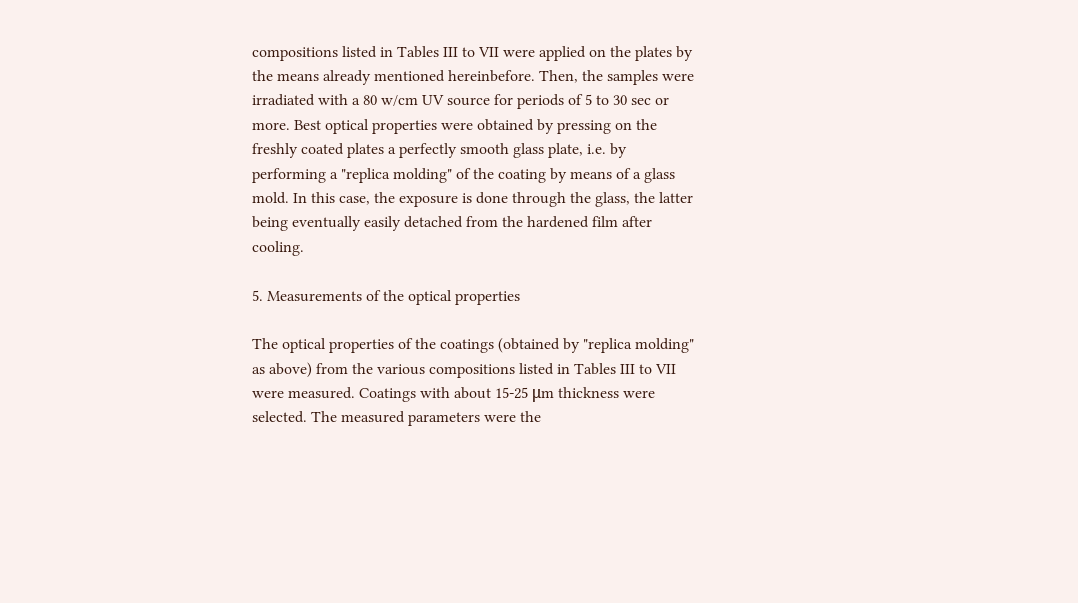compositions listed in Tables III to VII were applied on the plates by the means already mentioned hereinbefore. Then, the samples were irradiated with a 80 w/cm UV source for periods of 5 to 30 sec or more. Best optical properties were obtained by pressing on the freshly coated plates a perfectly smooth glass plate, i.e. by performing a "replica molding" of the coating by means of a glass mold. In this case, the exposure is done through the glass, the latter being eventually easily detached from the hardened film after cooling.

5. Measurements of the optical properties

The optical properties of the coatings (obtained by "replica molding" as above) from the various compositions listed in Tables III to VII were measured. Coatings with about 15-25 μm thickness were selected. The measured parameters were the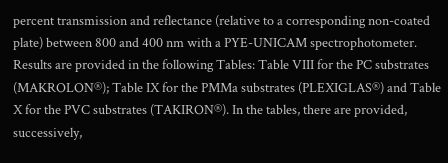percent transmission and reflectance (relative to a corresponding non-coated plate) between 800 and 400 nm with a PYE-UNICAM spectrophotometer. Results are provided in the following Tables: Table VIII for the PC substrates (MAKROLON®); Table IX for the PMMa substrates (PLEXIGLAS®) and Table X for the PVC substrates (TAKIRON®). In the tables, there are provided, successively,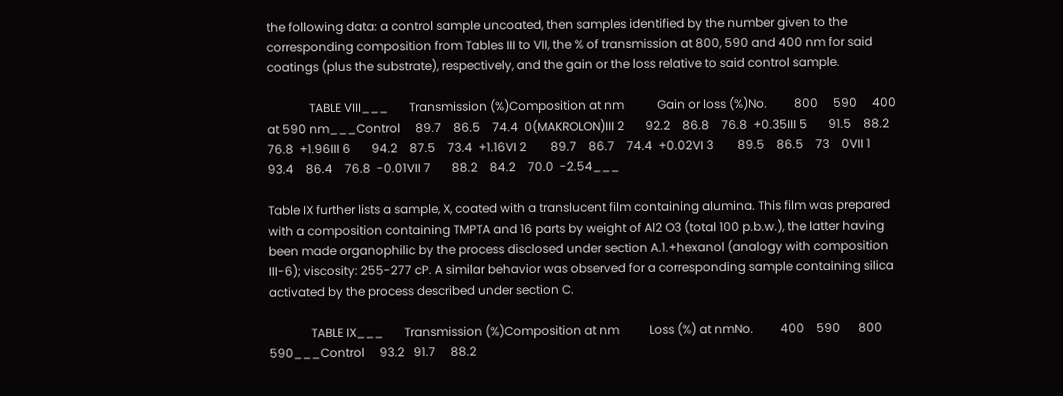the following data: a control sample uncoated, then samples identified by the number given to the corresponding composition from Tables III to VII, the % of transmission at 800, 590 and 400 nm for said coatings (plus the substrate), respectively, and the gain or the loss relative to said control sample.

              TABLE VIII___       Transmission (%)Composition at nm           Gain or loss (%)No.         800     590     400   at 590 nm___Control     89.7    86.5    74.4  0(MAKROLON)III 2       92.2    86.8    76.8  +0.35III 5       91.5    88.2    76.8  +1.96III 6       94.2    87.5    73.4  +1.16VI 2        89.7    86.7    74.4  +0.02VI 3        89.5    86.5    73    0VII 1       93.4    86.4    76.8  -0.01VII 7       88.2    84.2    70.0  -2.54___

Table IX further lists a sample, X, coated with a translucent film containing alumina. This film was prepared with a composition containing TMPTA and 16 parts by weight of Al2 O3 (total 100 p.b.w.), the latter having been made organophilic by the process disclosed under section A.1.+hexanol (analogy with composition III-6); viscosity: 255-277 cP. A similar behavior was observed for a corresponding sample containing silica activated by the process described under section C.

              TABLE IX___       Transmission (%)Composition at nm          Loss (%) at nmNo.         400    590      800  590___Control     93.2   91.7     88.2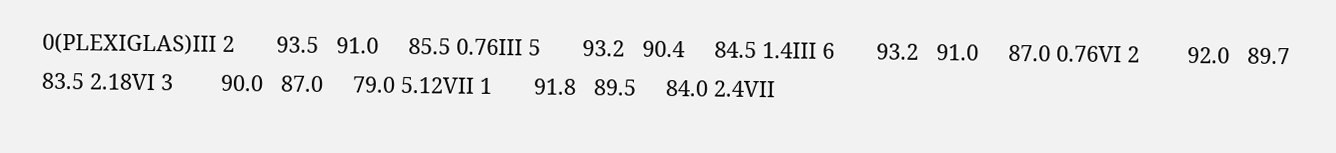0(PLEXIGLAS)III 2       93.5   91.0     85.5 0.76III 5       93.2   90.4     84.5 1.4III 6       93.2   91.0     87.0 0.76VI 2        92.0   89.7     83.5 2.18VI 3        90.0   87.0     79.0 5.12VII 1       91.8   89.5     84.0 2.4VII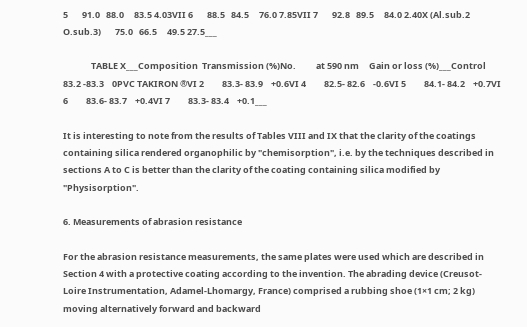5       91.0   88.0     83.5 4.03VII 6       88.5   84.5     76.0 7.85VII 7       92.8   89.5     84.0 2.40X (Al.sub.2 O.sub.3)       75.0   66.5     49.5 27.5___

              TABLE X___Composition  Transmission (%)No.          at 590 nm     Gain or loss (%)___Control      83.2 -83.3    0PVC TAKIRON ®VI 2         83.3- 83.9    +0.6VI 4         82.5- 82.6    -0.6VI 5         84.1- 84.2    +0.7VI 6         83.6- 83.7    +0.4VI 7         83.3- 83.4    +0.1___

It is interesting to note from the results of Tables VIII and IX that the clarity of the coatings containing silica rendered organophilic by "chemisorption", i.e. by the techniques described in sections A to C is better than the clarity of the coating containing silica modified by "Physisorption".

6. Measurements of abrasion resistance

For the abrasion resistance measurements, the same plates were used which are described in Section 4 with a protective coating according to the invention. The abrading device (Creusot-Loire Instrumentation, Adamel-Lhomargy, France) comprised a rubbing shoe (1×1 cm; 2 kg) moving alternatively forward and backward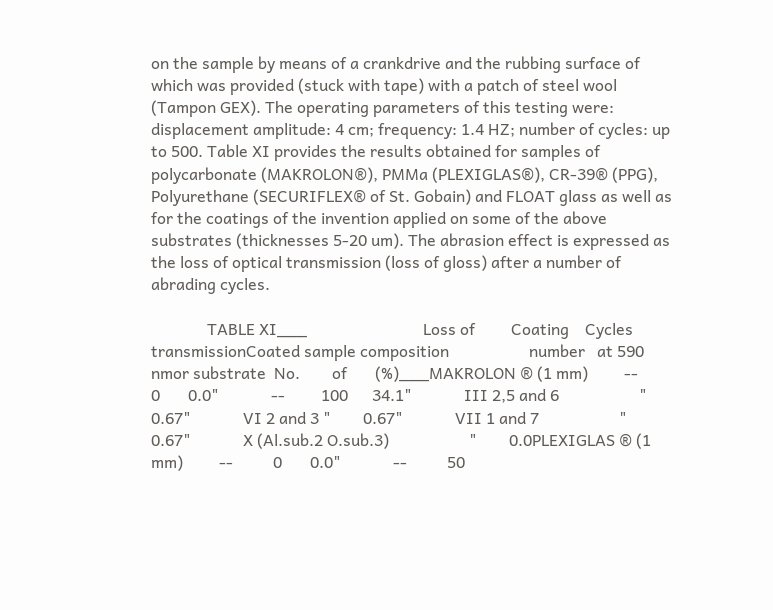on the sample by means of a crankdrive and the rubbing surface of which was provided (stuck with tape) with a patch of steel wool (Tampon GEX). The operating parameters of this testing were: displacement amplitude: 4 cm; frequency: 1.4 HZ; number of cycles: up to 500. Table XI provides the results obtained for samples of polycarbonate (MAKROLON®), PMMa (PLEXIGLAS®), CR-39® (PPG), Polyurethane (SECURIFLEX® of St. Gobain) and FLOAT glass as well as for the coatings of the invention applied on some of the above substrates (thicknesses 5-20 um). The abrasion effect is expressed as the loss of optical transmission (loss of gloss) after a number of abrading cycles.

              TABLE XI___                             Loss of         Coating    Cycles   transmissionCoated sample composition                    number   at 590 nmor substrate  No.        of       (%)___MAKROLON ® (1 mm)         --          0       0.0"             --         100      34.1"             III 2,5 and 6                    "        0.67"             VI 2 and 3 "        0.67"             VII 1 and 7                    "        0.67"             X (Al.sub.2 O.sub.3)                    "        0.0PLEXIGLAS ® (1 mm)         --          0       0.0"             --          50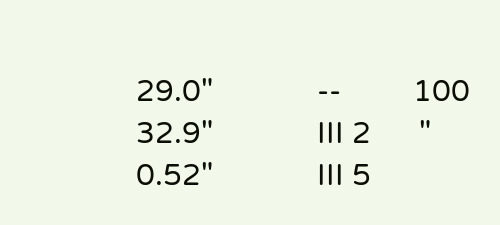29.0"             --         100      32.9"             III 2      "        0.52"             III 5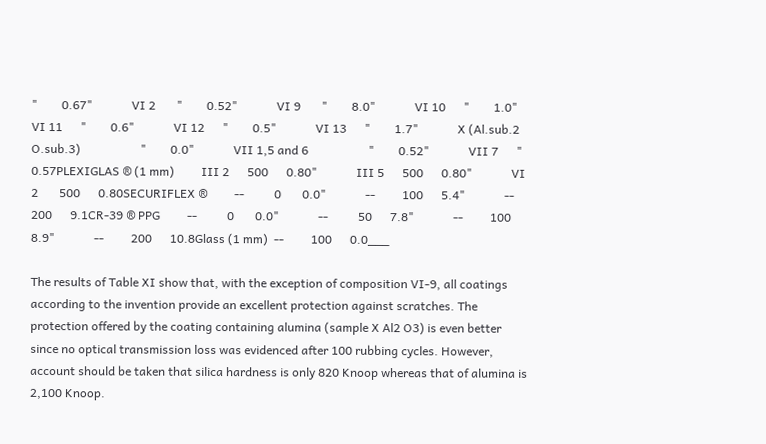"        0.67"             VI 2       "        0.52"             VI 9       "        8.0"             VI 10      "        1.0"             VI 11      "        0.6"             VI 12      "        0.5"             VI 13      "        1.7"             X (Al.sub.2 O.sub.3)                    "        0.0"             VII 1,5 and 6                    "        0.52"             VII 7      "        0.57PLEXIGLAS ® (1 mm)         III 2      500      0.80"             III 5      500      0.80"             VI 2       500      0.80SECURIFLEX ®         --          0       0.0"             --         100      5.4"             --         200      9.1CR-39 ® PPG         --          0       0.0"             --          50      7.8"             --         100      8.9"             --         200      10.8Glass (1 mm)  --         100      0.0___

The results of Table XI show that, with the exception of composition VI-9, all coatings according to the invention provide an excellent protection against scratches. The protection offered by the coating containing alumina (sample X Al2 O3) is even better since no optical transmission loss was evidenced after 100 rubbing cycles. However, account should be taken that silica hardness is only 820 Knoop whereas that of alumina is 2,100 Knoop.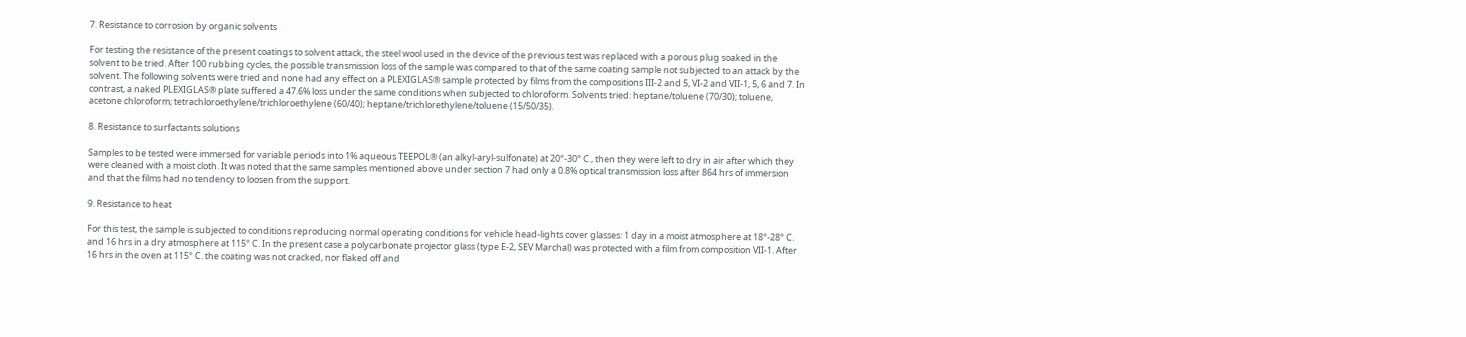7. Resistance to corrosion by organic solvents

For testing the resistance of the present coatings to solvent attack, the steel wool used in the device of the previous test was replaced with a porous plug soaked in the solvent to be tried. After 100 rubbing cycles, the possible transmission loss of the sample was compared to that of the same coating sample not subjected to an attack by the solvent. The following solvents were tried and none had any effect on a PLEXIGLAS® sample protected by films from the compositions III-2 and 5, VI-2 and VII-1, 5, 6 and 7. In contrast, a naked PLEXIGLAS® plate suffered a 47.6% loss under the same conditions when subjected to chloroform. Solvents tried: heptane/toluene (70/30); toluene, acetone chloroform; tetrachloroethylene/trichloroethylene (60/40); heptane/trichlorethylene/toluene (15/50/35).

8. Resistance to surfactants solutions

Samples to be tested were immersed for variable periods into 1% aqueous TEEPOL® (an alkyl-aryl-sulfonate) at 20°-30° C., then they were left to dry in air after which they were cleaned with a moist cloth. It was noted that the same samples mentioned above under section 7 had only a 0.8% optical transmission loss after 864 hrs of immersion and that the films had no tendency to loosen from the support.

9. Resistance to heat

For this test, the sample is subjected to conditions reproducing normal operating conditions for vehicle head-lights cover glasses: 1 day in a moist atmosphere at 18°-28° C. and 16 hrs in a dry atmosphere at 115° C. In the present case a polycarbonate projector glass (type E-2, SEV Marchal) was protected with a film from composition VII-1. After 16 hrs in the oven at 115° C. the coating was not cracked, nor flaked off and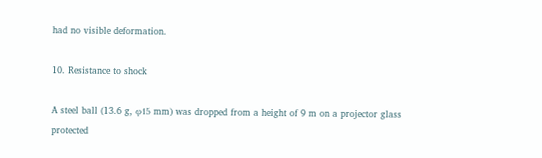had no visible deformation.

10. Resistance to shock

A steel ball (13.6 g, φ15 mm) was dropped from a height of 9 m on a projector glass protected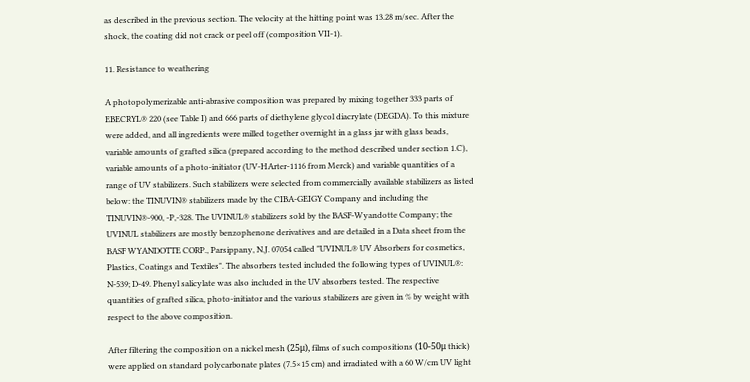as described in the previous section. The velocity at the hitting point was 13.28 m/sec. After the shock, the coating did not crack or peel off (composition VII-1).

11. Resistance to weathering

A photopolymerizable anti-abrasive composition was prepared by mixing together 333 parts of EBECRYL® 220 (see Table I) and 666 parts of diethylene glycol diacrylate (DEGDA). To this mixture were added, and all ingredients were milled together overnight in a glass jar with glass beads, variable amounts of grafted silica (prepared according to the method described under section 1.C), variable amounts of a photo-initiator (UV-HArter-1116 from Merck) and variable quantities of a range of UV stabilizers. Such stabilizers were selected from commercially available stabilizers as listed below: the TINUVIN® stabilizers made by the CIBA-GEIGY Company and including the TINUVIN®-900, -P,-328. The UVINUL® stabilizers sold by the BASF-Wyandotte Company; the UVINUL stabilizers are mostly benzophenone derivatives and are detailed in a Data sheet from the BASF WYANDOTTE CORP., Parsippany, N.J. 07054 called "UVINUL® UV Absorbers for cosmetics, Plastics, Coatings and Textiles". The absorbers tested included the following types of UVINUL®: N-539; D-49. Phenyl salicylate was also included in the UV absorbers tested. The respective quantities of grafted silica, photo-initiator and the various stabilizers are given in % by weight with respect to the above composition.

After filtering the composition on a nickel mesh (25μ), films of such compositions (10-50μ thick) were applied on standard polycarbonate plates (7.5×15 cm) and irradiated with a 60 W/cm UV light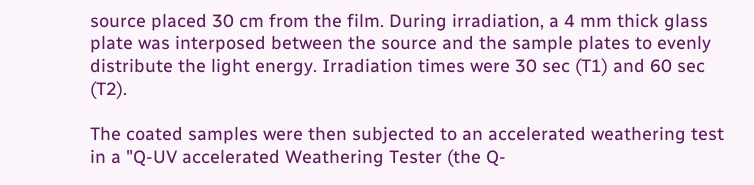source placed 30 cm from the film. During irradiation, a 4 mm thick glass plate was interposed between the source and the sample plates to evenly distribute the light energy. Irradiation times were 30 sec (T1) and 60 sec (T2).

The coated samples were then subjected to an accelerated weathering test in a "Q-UV accelerated Weathering Tester (the Q-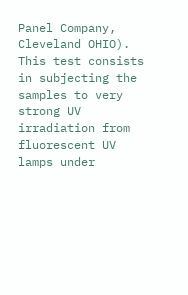Panel Company, Cleveland OHIO). This test consists in subjecting the samples to very strong UV irradiation from fluorescent UV lamps under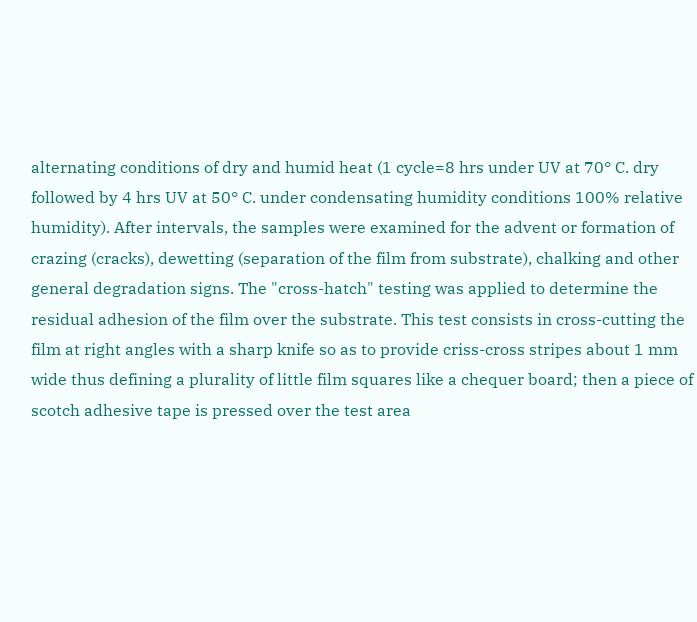alternating conditions of dry and humid heat (1 cycle=8 hrs under UV at 70° C. dry followed by 4 hrs UV at 50° C. under condensating humidity conditions 100% relative humidity). After intervals, the samples were examined for the advent or formation of crazing (cracks), dewetting (separation of the film from substrate), chalking and other general degradation signs. The "cross-hatch" testing was applied to determine the residual adhesion of the film over the substrate. This test consists in cross-cutting the film at right angles with a sharp knife so as to provide criss-cross stripes about 1 mm wide thus defining a plurality of little film squares like a chequer board; then a piece of scotch adhesive tape is pressed over the test area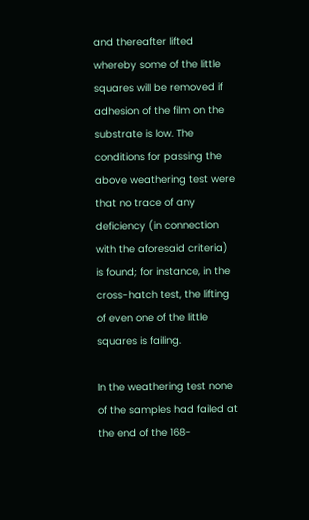and thereafter lifted whereby some of the little squares will be removed if adhesion of the film on the substrate is low. The conditions for passing the above weathering test were that no trace of any deficiency (in connection with the aforesaid criteria) is found; for instance, in the cross-hatch test, the lifting of even one of the little squares is failing.

In the weathering test none of the samples had failed at the end of the 168-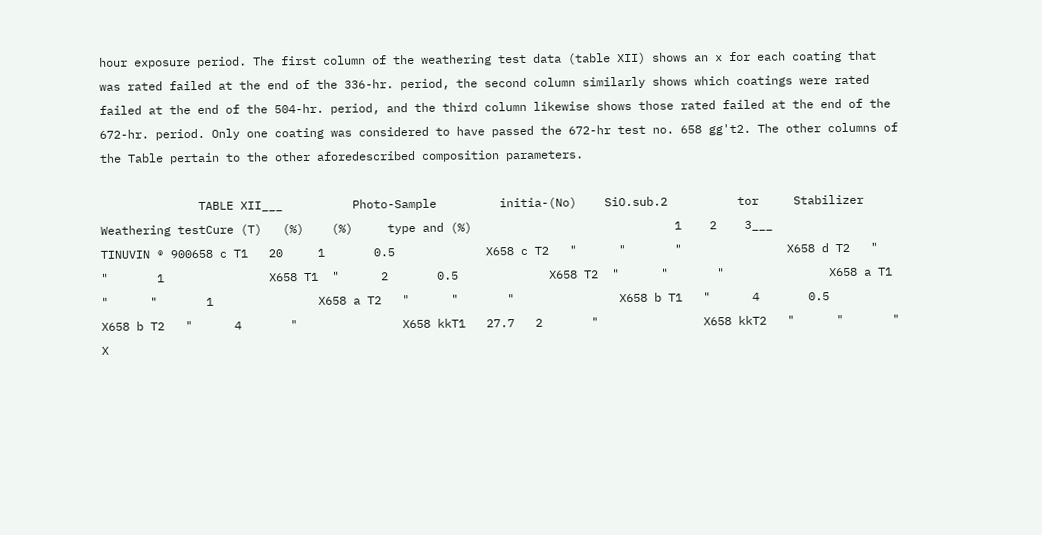hour exposure period. The first column of the weathering test data (table XII) shows an x for each coating that was rated failed at the end of the 336-hr. period, the second column similarly shows which coatings were rated failed at the end of the 504-hr. period, and the third column likewise shows those rated failed at the end of the 672-hr. period. Only one coating was considered to have passed the 672-hr test no. 658 gg't2. The other columns of the Table pertain to the other aforedescribed composition parameters.

              TABLE XII___          Photo-Sample         initia-(No)    SiO.sub.2          tor     Stabilizer Weathering testCure (T)   (%)    (%)     type and (%)                             1    2    3___                  TINUVIN ® 900658 c T1   20     1       0.5             X658 c T2   "      "       "               X658 d T2   "      "       1               X658 T1  "      2       0.5             X658 T2  "      "       "               X658 a T1   "      "       1               X658 a T2   "      "       "               X658 b T1   "      4       0.5             X658 b T2   "      4       "               X658 kkT1   27.7   2       "               X658 kkT2   "      "       "          X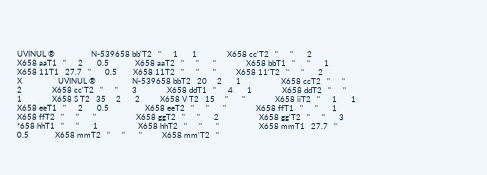UVINUL ®                  N-539658 bb'T2   "      1       1               X658 cc'T2   "      "       2               X658 aaT1   "      2       0.5             X658 aaT2   "      "       "               X658 bbT1   "      "       1               X658 11T1   27.7   "       0.5        X658 11T2   "      "       "          X658 11'T2   "      "       2               X                  UVINUL ®                  N-539658 bbT2   20     2       1                    X658 ccT2   "      "       2               X658 cc'T2   "      "       3               X658 ddT1   "      4       1               X658 ddT2   "      "       1               X658 S T2   35     2       2          X658 V T2   15     "       "               X658 iiT2   "      1       1                    X658 eeT1   "      2       0.5                  X658 eeT2   "      "       "               X658 ffT1   "      "       1                    X658 ffT2   "      "       "                    X658 ggT2   "      "       2                    X658 gg'T2   "      "       3                    *658 hhT1   "      "       1                    X658 hhT2   "      "       "                    X658 mmT1   27.7   "       0.5             X658 mmT2   "      "       "          X658 mm'T2   "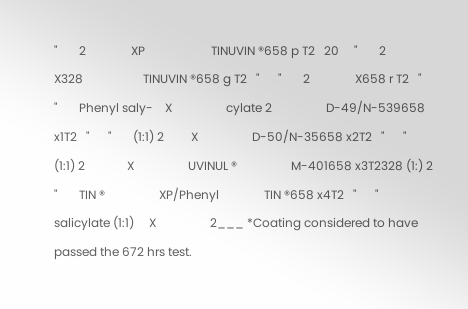"       2               XP                      TINUVIN ®658 p T2   20     "       2                    X328                    TINUVIN ®658 g T2   "      "       2               X658 r T2   "      "       Phenyl saly-    X                  cylate 2                  D-49/N-539658 x1T2   "      "       (1:1) 2         X                  D-50/N-35658 x2T2   "      "       (1:1) 2              X                  UVINUL ®                  M-401658 x3T2328 (1:) 2     "       TIN ®                  XP/Phenyl               TIN ®658 x4T2   "      "       salicylate (1:1)     X                  2___ *Coating considered to have passed the 672 hrs test.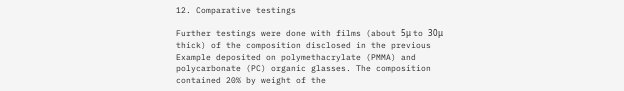12. Comparative testings

Further testings were done with films (about 5μ to 30μ thick) of the composition disclosed in the previous Example deposited on polymethacrylate (PMMA) and polycarbonate (PC) organic glasses. The composition contained 20% by weight of the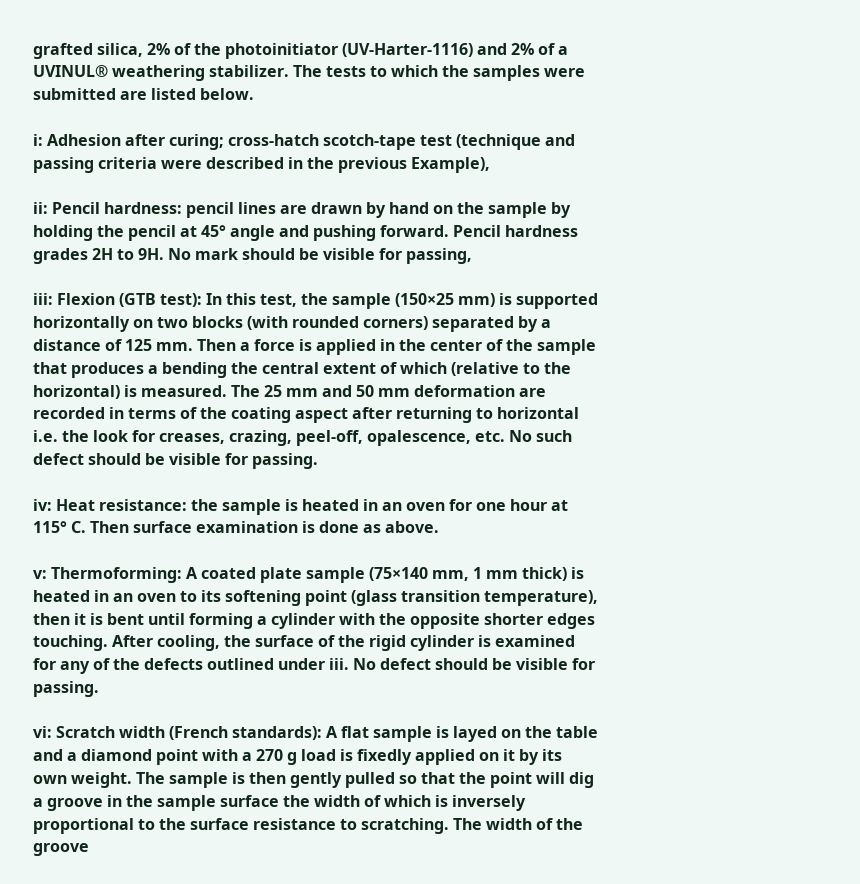grafted silica, 2% of the photoinitiator (UV-Harter-1116) and 2% of a UVINUL® weathering stabilizer. The tests to which the samples were submitted are listed below.

i: Adhesion after curing; cross-hatch scotch-tape test (technique and passing criteria were described in the previous Example),

ii: Pencil hardness: pencil lines are drawn by hand on the sample by holding the pencil at 45° angle and pushing forward. Pencil hardness grades 2H to 9H. No mark should be visible for passing,

iii: Flexion (GTB test): In this test, the sample (150×25 mm) is supported horizontally on two blocks (with rounded corners) separated by a distance of 125 mm. Then a force is applied in the center of the sample that produces a bending the central extent of which (relative to the horizontal) is measured. The 25 mm and 50 mm deformation are recorded in terms of the coating aspect after returning to horizontal i.e. the look for creases, crazing, peel-off, opalescence, etc. No such defect should be visible for passing.

iv: Heat resistance: the sample is heated in an oven for one hour at 115° C. Then surface examination is done as above.

v: Thermoforming: A coated plate sample (75×140 mm, 1 mm thick) is heated in an oven to its softening point (glass transition temperature), then it is bent until forming a cylinder with the opposite shorter edges touching. After cooling, the surface of the rigid cylinder is examined for any of the defects outlined under iii. No defect should be visible for passing.

vi: Scratch width (French standards): A flat sample is layed on the table and a diamond point with a 270 g load is fixedly applied on it by its own weight. The sample is then gently pulled so that the point will dig a groove in the sample surface the width of which is inversely proportional to the surface resistance to scratching. The width of the groove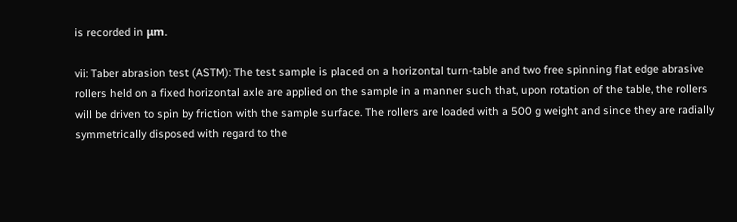is recorded in μm.

vii: Taber abrasion test (ASTM): The test sample is placed on a horizontal turn-table and two free spinning flat edge abrasive rollers held on a fixed horizontal axle are applied on the sample in a manner such that, upon rotation of the table, the rollers will be driven to spin by friction with the sample surface. The rollers are loaded with a 500 g weight and since they are radially symmetrically disposed with regard to the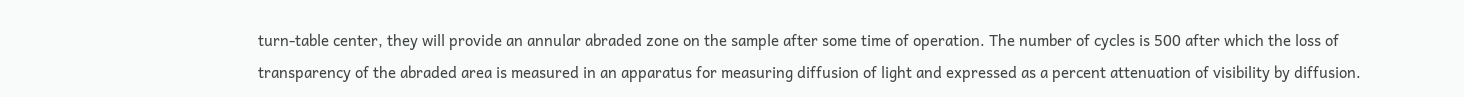turn-table center, they will provide an annular abraded zone on the sample after some time of operation. The number of cycles is 500 after which the loss of transparency of the abraded area is measured in an apparatus for measuring diffusion of light and expressed as a percent attenuation of visibility by diffusion.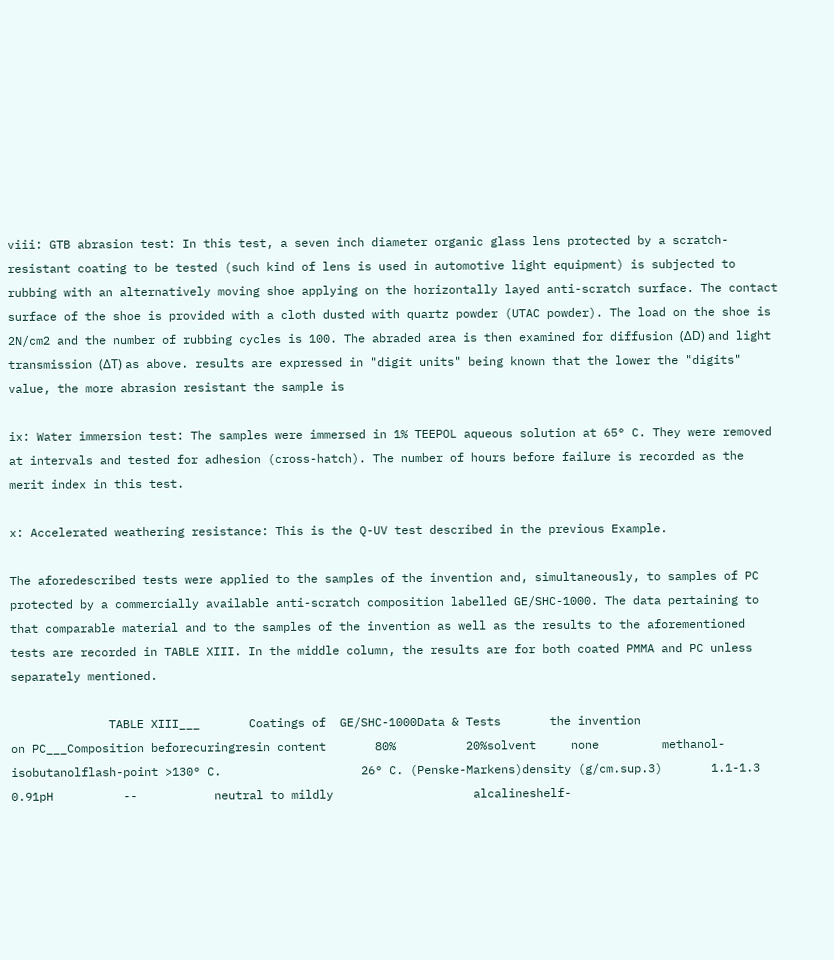viii: GTB abrasion test: In this test, a seven inch diameter organic glass lens protected by a scratch-resistant coating to be tested (such kind of lens is used in automotive light equipment) is subjected to rubbing with an alternatively moving shoe applying on the horizontally layed anti-scratch surface. The contact surface of the shoe is provided with a cloth dusted with quartz powder (UTAC powder). The load on the shoe is 2N/cm2 and the number of rubbing cycles is 100. The abraded area is then examined for diffusion (ΔD) and light transmission (ΔT) as above. results are expressed in "digit units" being known that the lower the "digits" value, the more abrasion resistant the sample is

ix: Water immersion test: The samples were immersed in 1% TEEPOL aqueous solution at 65° C. They were removed at intervals and tested for adhesion (cross-hatch). The number of hours before failure is recorded as the merit index in this test.

x: Accelerated weathering resistance: This is the Q-UV test described in the previous Example.

The aforedescribed tests were applied to the samples of the invention and, simultaneously, to samples of PC protected by a commercially available anti-scratch composition labelled GE/SHC-1000. The data pertaining to that comparable material and to the samples of the invention as well as the results to the aforementioned tests are recorded in TABLE XIII. In the middle column, the results are for both coated PMMA and PC unless separately mentioned.

              TABLE XIII___       Coatings of  GE/SHC-1000Data & Tests       the invention                    on PC___Composition beforecuringresin content       80%          20%solvent     none         methanol-isobutanolflash-point >130° C.                    26° C. (Penske-Markens)density (g/cm.sup.3)       1.1-1.3      0.91pH          --           neutral to mildly                    alcalineshelf-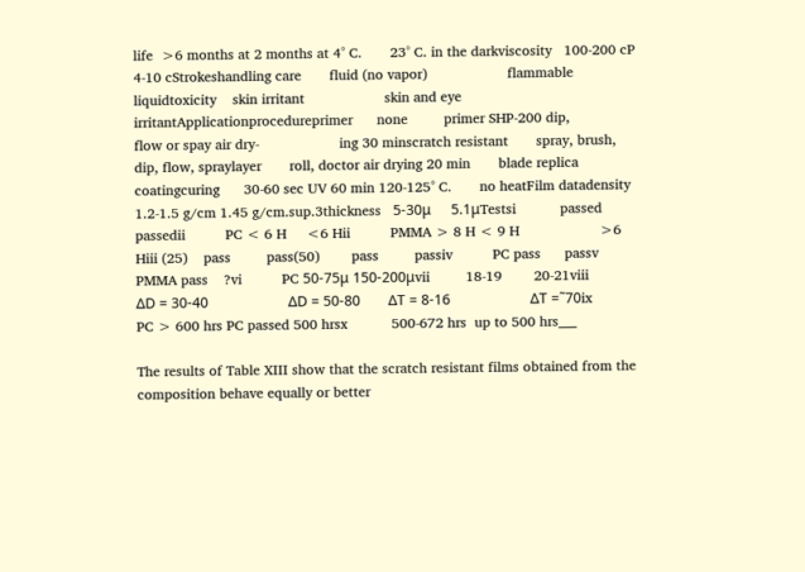life  >6 months at 2 months at 4° C.       23° C. in the darkviscosity   100-200 cP   4-10 cStrokeshandling care       fluid (no vapor)                    flammable liquidtoxicity    skin irritant                    skin and eye irritantApplicationprocedureprimer      none         primer SHP-200 dip,                    flow or spay air dry-                    ing 30 minscratch resistant       spray, brush,                    dip, flow, spraylayer       roll, doctor air drying 20 min       blade replica       coatingcuring      30-60 sec UV 60 min 120-125° C.       no heatFilm datadensity     1.2-1.5 g/cm 1.45 g/cm.sup.3thickness   5-30μ     5.1μTestsi           passed       passedii          PC < 6 H     <6 Hii          PMMA > 8 H < 9 H                    >6 Hiii (25)    pass         pass(50)        pass         passiv          PC pass      passv           PMMA pass    ?vi          PC 50-75μ 150-200μvii         18-19        20-21viii        ΔD = 30-40                    ΔD = 50-80       ΔT = 8-16                    ΔT =˜70ix          PC > 600 hrs PC passed 500 hrsx           500-672 hrs  up to 500 hrs___

The results of Table XIII show that the scratch resistant films obtained from the composition behave equally or better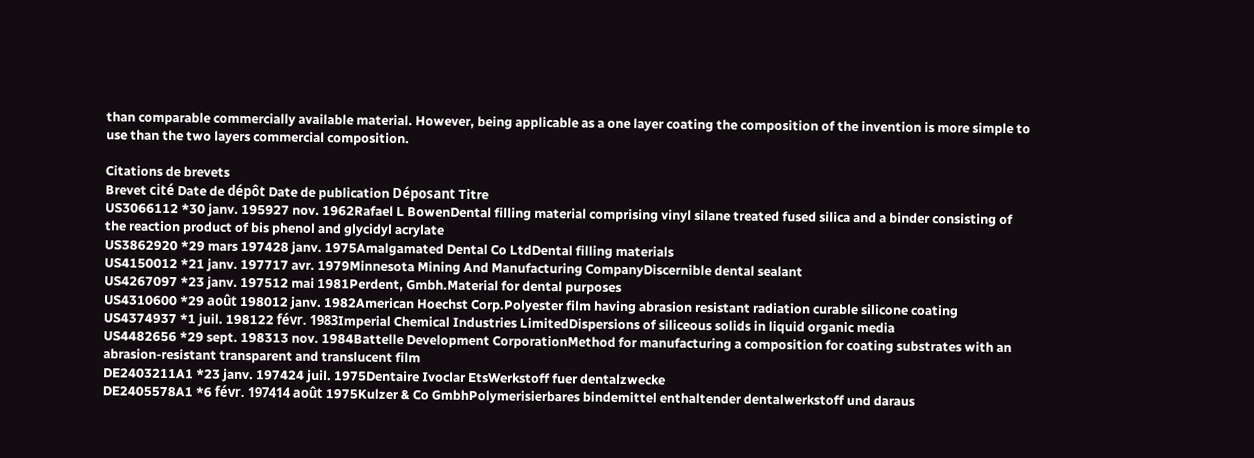than comparable commercially available material. However, being applicable as a one layer coating the composition of the invention is more simple to use than the two layers commercial composition.

Citations de brevets
Brevet cité Date de dépôt Date de publication Déposant Titre
US3066112 *30 janv. 195927 nov. 1962Rafael L BowenDental filling material comprising vinyl silane treated fused silica and a binder consisting of the reaction product of bis phenol and glycidyl acrylate
US3862920 *29 mars 197428 janv. 1975Amalgamated Dental Co LtdDental filling materials
US4150012 *21 janv. 197717 avr. 1979Minnesota Mining And Manufacturing CompanyDiscernible dental sealant
US4267097 *23 janv. 197512 mai 1981Perdent, Gmbh.Material for dental purposes
US4310600 *29 août 198012 janv. 1982American Hoechst Corp.Polyester film having abrasion resistant radiation curable silicone coating
US4374937 *1 juil. 198122 févr. 1983Imperial Chemical Industries LimitedDispersions of siliceous solids in liquid organic media
US4482656 *29 sept. 198313 nov. 1984Battelle Development CorporationMethod for manufacturing a composition for coating substrates with an abrasion-resistant transparent and translucent film
DE2403211A1 *23 janv. 197424 juil. 1975Dentaire Ivoclar EtsWerkstoff fuer dentalzwecke
DE2405578A1 *6 févr. 197414 août 1975Kulzer & Co GmbhPolymerisierbares bindemittel enthaltender dentalwerkstoff und daraus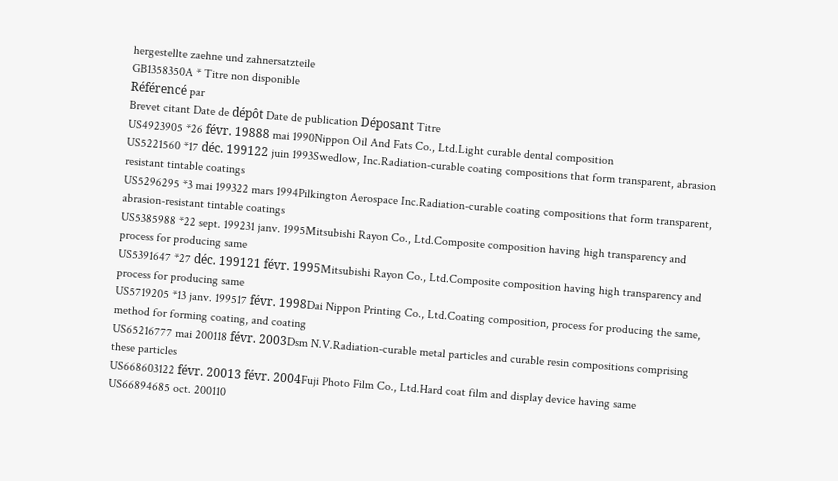hergestellte zaehne und zahnersatzteile
GB1358350A * Titre non disponible
Référencé par
Brevet citant Date de dépôt Date de publication Déposant Titre
US4923905 *26 févr. 19888 mai 1990Nippon Oil And Fats Co., Ltd.Light curable dental composition
US5221560 *17 déc. 199122 juin 1993Swedlow, Inc.Radiation-curable coating compositions that form transparent, abrasion resistant tintable coatings
US5296295 *3 mai 199322 mars 1994Pilkington Aerospace Inc.Radiation-curable coating compositions that form transparent, abrasion-resistant tintable coatings
US5385988 *22 sept. 199231 janv. 1995Mitsubishi Rayon Co., Ltd.Composite composition having high transparency and process for producing same
US5391647 *27 déc. 199121 févr. 1995Mitsubishi Rayon Co., Ltd.Composite composition having high transparency and process for producing same
US5719205 *13 janv. 199517 févr. 1998Dai Nippon Printing Co., Ltd.Coating composition, process for producing the same, method for forming coating, and coating
US65216777 mai 200118 févr. 2003Dsm N.V.Radiation-curable metal particles and curable resin compositions comprising these particles
US668603122 févr. 20013 févr. 2004Fuji Photo Film Co., Ltd.Hard coat film and display device having same
US66894685 oct. 200110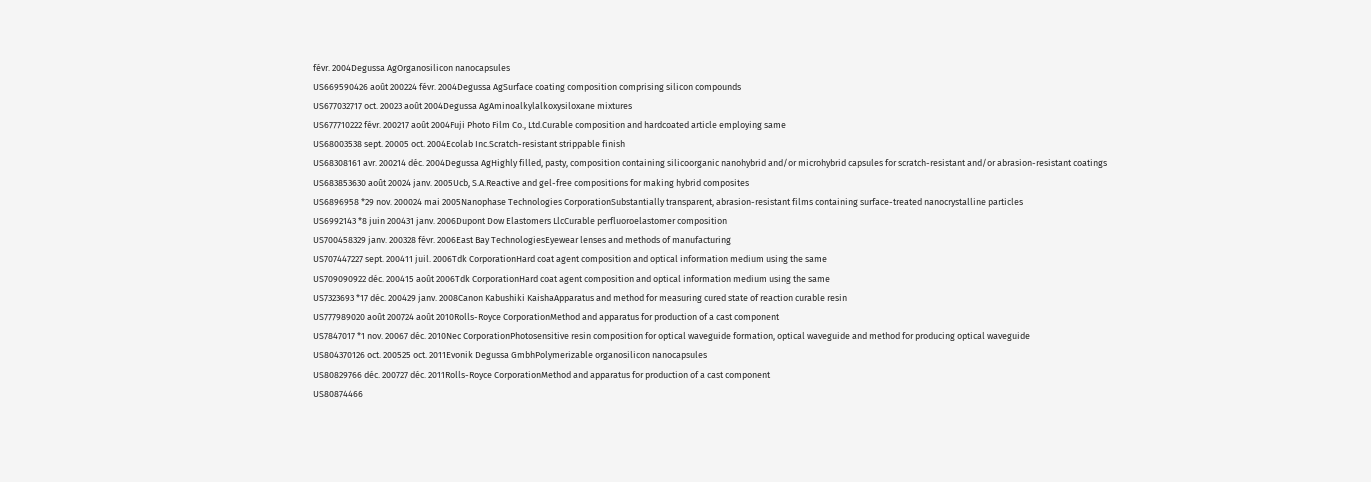févr. 2004Degussa AgOrganosilicon nanocapsules
US669590426 août 200224 févr. 2004Degussa AgSurface coating composition comprising silicon compounds
US677032717 oct. 20023 août 2004Degussa AgAminoalkylalkoxysiloxane mixtures
US677710222 févr. 200217 août 2004Fuji Photo Film Co., Ltd.Curable composition and hardcoated article employing same
US68003538 sept. 20005 oct. 2004Ecolab Inc.Scratch-resistant strippable finish
US68308161 avr. 200214 déc. 2004Degussa AgHighly filled, pasty, composition containing silicoorganic nanohybrid and/or microhybrid capsules for scratch-resistant and/or abrasion-resistant coatings
US683853630 août 20024 janv. 2005Ucb, S.A.Reactive and gel-free compositions for making hybrid composites
US6896958 *29 nov. 200024 mai 2005Nanophase Technologies CorporationSubstantially transparent, abrasion-resistant films containing surface-treated nanocrystalline particles
US6992143 *8 juin 200431 janv. 2006Dupont Dow Elastomers LlcCurable perfluoroelastomer composition
US700458329 janv. 200328 févr. 2006East Bay TechnologiesEyewear lenses and methods of manufacturing
US707447227 sept. 200411 juil. 2006Tdk CorporationHard coat agent composition and optical information medium using the same
US709090922 déc. 200415 août 2006Tdk CorporationHard coat agent composition and optical information medium using the same
US7323693 *17 déc. 200429 janv. 2008Canon Kabushiki KaishaApparatus and method for measuring cured state of reaction curable resin
US777989020 août 200724 août 2010Rolls-Royce CorporationMethod and apparatus for production of a cast component
US7847017 *1 nov. 20067 déc. 2010Nec CorporationPhotosensitive resin composition for optical waveguide formation, optical waveguide and method for producing optical waveguide
US804370126 oct. 200525 oct. 2011Evonik Degussa GmbhPolymerizable organosilicon nanocapsules
US80829766 déc. 200727 déc. 2011Rolls-Royce CorporationMethod and apparatus for production of a cast component
US80874466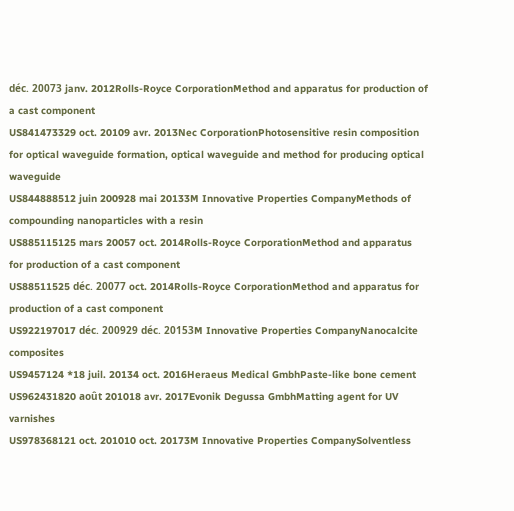déc. 20073 janv. 2012Rolls-Royce CorporationMethod and apparatus for production of a cast component
US841473329 oct. 20109 avr. 2013Nec CorporationPhotosensitive resin composition for optical waveguide formation, optical waveguide and method for producing optical waveguide
US844888512 juin 200928 mai 20133M Innovative Properties CompanyMethods of compounding nanoparticles with a resin
US885115125 mars 20057 oct. 2014Rolls-Royce CorporationMethod and apparatus for production of a cast component
US88511525 déc. 20077 oct. 2014Rolls-Royce CorporationMethod and apparatus for production of a cast component
US922197017 déc. 200929 déc. 20153M Innovative Properties CompanyNanocalcite composites
US9457124 *18 juil. 20134 oct. 2016Heraeus Medical GmbhPaste-like bone cement
US962431820 août 201018 avr. 2017Evonik Degussa GmbhMatting agent for UV varnishes
US978368121 oct. 201010 oct. 20173M Innovative Properties CompanySolventless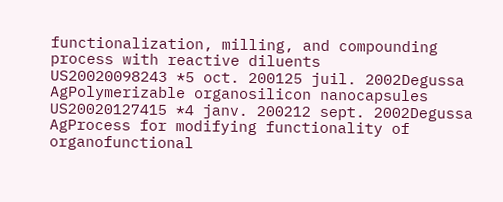functionalization, milling, and compounding process with reactive diluents
US20020098243 *5 oct. 200125 juil. 2002Degussa AgPolymerizable organosilicon nanocapsules
US20020127415 *4 janv. 200212 sept. 2002Degussa AgProcess for modifying functionality of organofunctional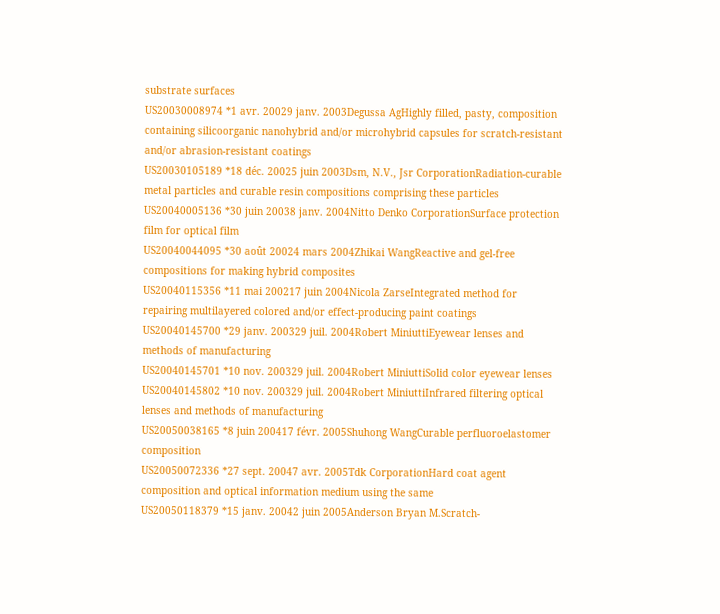substrate surfaces
US20030008974 *1 avr. 20029 janv. 2003Degussa AgHighly filled, pasty, composition containing silicoorganic nanohybrid and/or microhybrid capsules for scratch-resistant and/or abrasion-resistant coatings
US20030105189 *18 déc. 20025 juin 2003Dsm, N.V., Jsr CorporationRadiation-curable metal particles and curable resin compositions comprising these particles
US20040005136 *30 juin 20038 janv. 2004Nitto Denko CorporationSurface protection film for optical film
US20040044095 *30 août 20024 mars 2004Zhikai WangReactive and gel-free compositions for making hybrid composites
US20040115356 *11 mai 200217 juin 2004Nicola ZarseIntegrated method for repairing multilayered colored and/or effect-producing paint coatings
US20040145700 *29 janv. 200329 juil. 2004Robert MiniuttiEyewear lenses and methods of manufacturing
US20040145701 *10 nov. 200329 juil. 2004Robert MiniuttiSolid color eyewear lenses
US20040145802 *10 nov. 200329 juil. 2004Robert MiniuttiInfrared filtering optical lenses and methods of manufacturing
US20050038165 *8 juin 200417 févr. 2005Shuhong WangCurable perfluoroelastomer composition
US20050072336 *27 sept. 20047 avr. 2005Tdk CorporationHard coat agent composition and optical information medium using the same
US20050118379 *15 janv. 20042 juin 2005Anderson Bryan M.Scratch-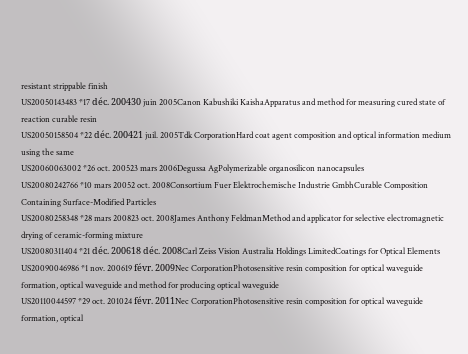resistant strippable finish
US20050143483 *17 déc. 200430 juin 2005Canon Kabushiki KaishaApparatus and method for measuring cured state of reaction curable resin
US20050158504 *22 déc. 200421 juil. 2005Tdk CorporationHard coat agent composition and optical information medium using the same
US20060063002 *26 oct. 200523 mars 2006Degussa AgPolymerizable organosilicon nanocapsules
US20080242766 *10 mars 20052 oct. 2008Consortium Fuer Elektrochemische Industrie GmbhCurable Composition Containing Surface-Modified Particles
US20080258348 *28 mars 200823 oct. 2008James Anthony FeldmanMethod and applicator for selective electromagnetic drying of ceramic-forming mixture
US20080311404 *21 déc. 200618 déc. 2008Carl Zeiss Vision Australia Holdings LimitedCoatings for Optical Elements
US20090046986 *1 nov. 200619 févr. 2009Nec CorporationPhotosensitive resin composition for optical waveguide formation, optical waveguide and method for producing optical waveguide
US20110044597 *29 oct. 201024 févr. 2011Nec CorporationPhotosensitive resin composition for optical waveguide formation, optical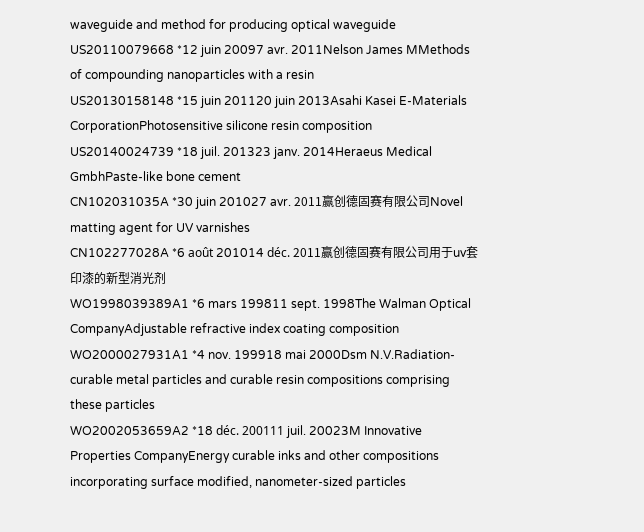waveguide and method for producing optical waveguide
US20110079668 *12 juin 20097 avr. 2011Nelson James MMethods of compounding nanoparticles with a resin
US20130158148 *15 juin 201120 juin 2013Asahi Kasei E-Materials CorporationPhotosensitive silicone resin composition
US20140024739 *18 juil. 201323 janv. 2014Heraeus Medical GmbhPaste-like bone cement
CN102031035A *30 juin 201027 avr. 2011赢创德固赛有限公司Novel matting agent for UV varnishes
CN102277028A *6 août 201014 déc. 2011赢创德固赛有限公司用于uv套印漆的新型消光剂
WO1998039389A1 *6 mars 199811 sept. 1998The Walman Optical CompanyAdjustable refractive index coating composition
WO2000027931A1 *4 nov. 199918 mai 2000Dsm N.V.Radiation-curable metal particles and curable resin compositions comprising these particles
WO2002053659A2 *18 déc. 200111 juil. 20023M Innovative Properties CompanyEnergy curable inks and other compositions incorporating surface modified, nanometer-sized particles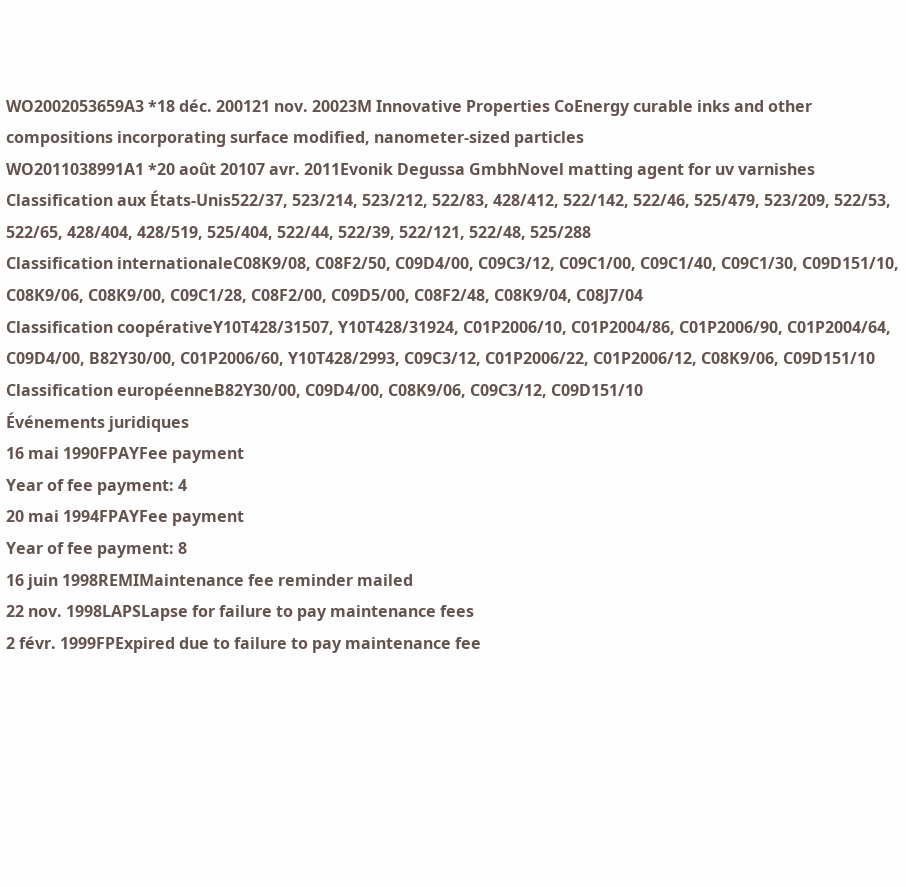WO2002053659A3 *18 déc. 200121 nov. 20023M Innovative Properties CoEnergy curable inks and other compositions incorporating surface modified, nanometer-sized particles
WO2011038991A1 *20 août 20107 avr. 2011Evonik Degussa GmbhNovel matting agent for uv varnishes
Classification aux États-Unis522/37, 523/214, 523/212, 522/83, 428/412, 522/142, 522/46, 525/479, 523/209, 522/53, 522/65, 428/404, 428/519, 525/404, 522/44, 522/39, 522/121, 522/48, 525/288
Classification internationaleC08K9/08, C08F2/50, C09D4/00, C09C3/12, C09C1/00, C09C1/40, C09C1/30, C09D151/10, C08K9/06, C08K9/00, C09C1/28, C08F2/00, C09D5/00, C08F2/48, C08K9/04, C08J7/04
Classification coopérativeY10T428/31507, Y10T428/31924, C01P2006/10, C01P2004/86, C01P2006/90, C01P2004/64, C09D4/00, B82Y30/00, C01P2006/60, Y10T428/2993, C09C3/12, C01P2006/22, C01P2006/12, C08K9/06, C09D151/10
Classification européenneB82Y30/00, C09D4/00, C08K9/06, C09C3/12, C09D151/10
Événements juridiques
16 mai 1990FPAYFee payment
Year of fee payment: 4
20 mai 1994FPAYFee payment
Year of fee payment: 8
16 juin 1998REMIMaintenance fee reminder mailed
22 nov. 1998LAPSLapse for failure to pay maintenance fees
2 févr. 1999FPExpired due to failure to pay maintenance fee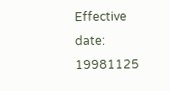Effective date: 19981125